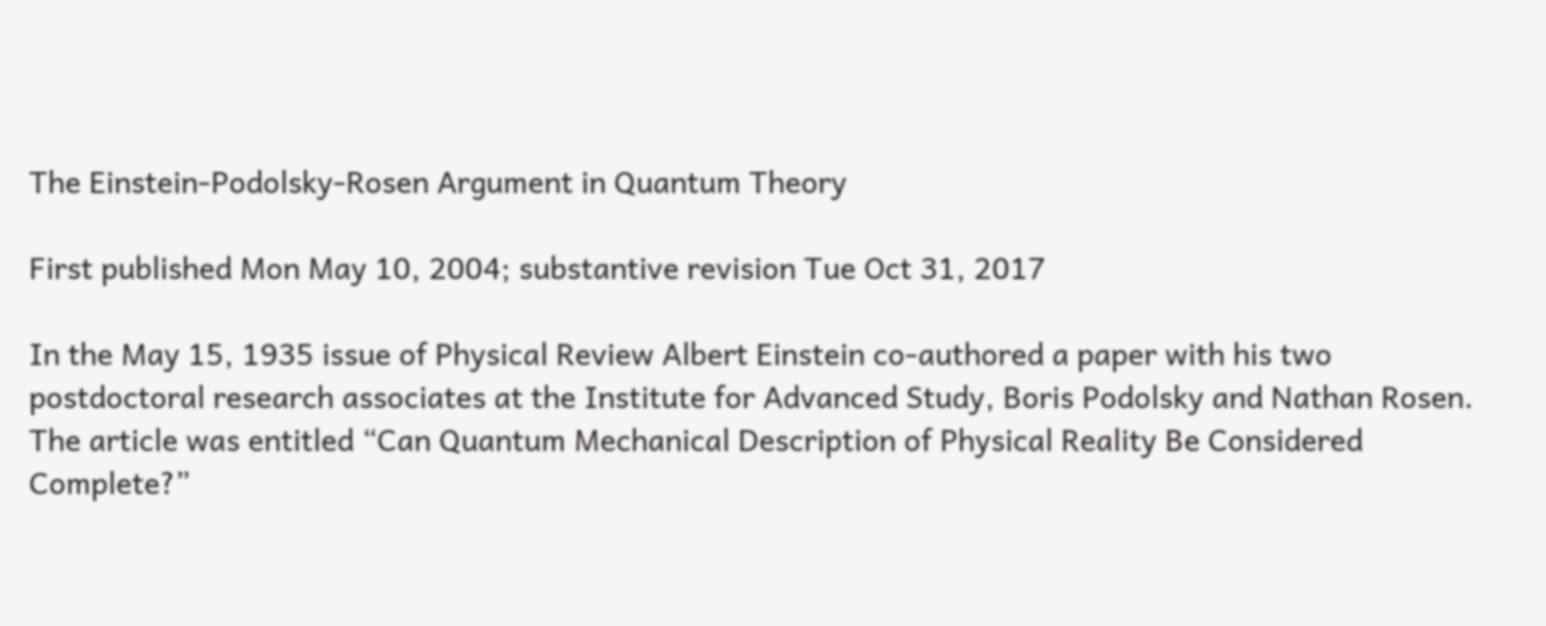The Einstein-Podolsky-Rosen Argument in Quantum Theory

First published Mon May 10, 2004; substantive revision Tue Oct 31, 2017

In the May 15, 1935 issue of Physical Review Albert Einstein co-authored a paper with his two postdoctoral research associates at the Institute for Advanced Study, Boris Podolsky and Nathan Rosen. The article was entitled “Can Quantum Mechanical Description of Physical Reality Be Considered Complete?”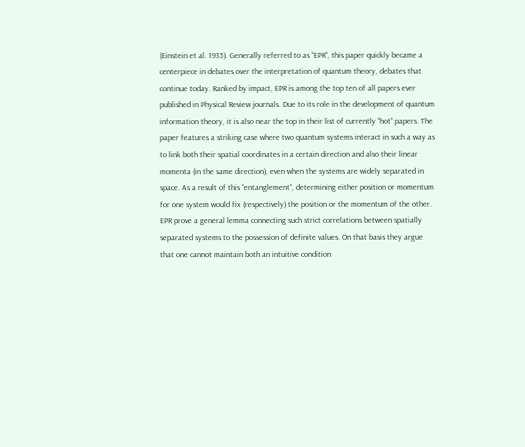(Einstein et al. 1935). Generally referred to as “EPR”, this paper quickly became a centerpiece in debates over the interpretation of quantum theory, debates that continue today. Ranked by impact, EPR is among the top ten of all papers ever published in Physical Review journals. Due to its role in the development of quantum information theory, it is also near the top in their list of currently “hot“ papers. The paper features a striking case where two quantum systems interact in such a way as to link both their spatial coordinates in a certain direction and also their linear momenta (in the same direction), even when the systems are widely separated in space. As a result of this “entanglement”, determining either position or momentum for one system would fix (respectively) the position or the momentum of the other. EPR prove a general lemma connecting such strict correlations between spatially separated systems to the possession of definite values. On that basis they argue that one cannot maintain both an intuitive condition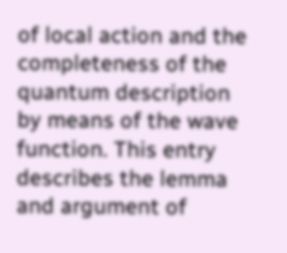of local action and the completeness of the quantum description by means of the wave function. This entry describes the lemma and argument of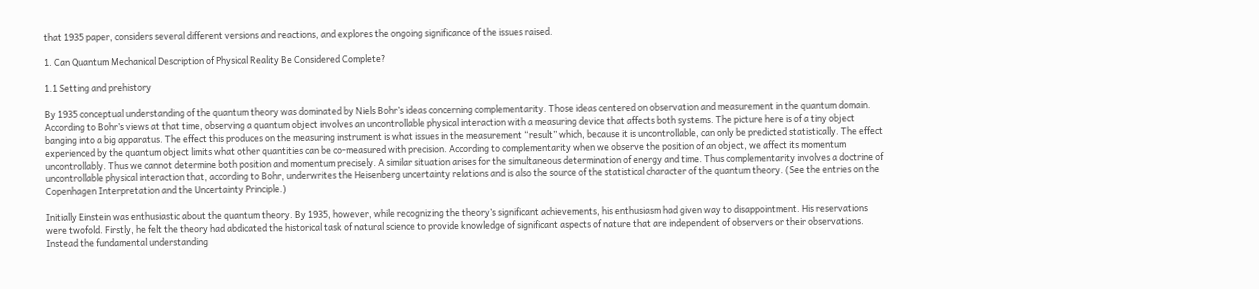that 1935 paper, considers several different versions and reactions, and explores the ongoing significance of the issues raised.

1. Can Quantum Mechanical Description of Physical Reality Be Considered Complete?

1.1 Setting and prehistory

By 1935 conceptual understanding of the quantum theory was dominated by Niels Bohr’s ideas concerning complementarity. Those ideas centered on observation and measurement in the quantum domain. According to Bohr’s views at that time, observing a quantum object involves an uncontrollable physical interaction with a measuring device that affects both systems. The picture here is of a tiny object banging into a big apparatus. The effect this produces on the measuring instrument is what issues in the measurement “result” which, because it is uncontrollable, can only be predicted statistically. The effect experienced by the quantum object limits what other quantities can be co-measured with precision. According to complementarity when we observe the position of an object, we affect its momentum uncontrollably. Thus we cannot determine both position and momentum precisely. A similar situation arises for the simultaneous determination of energy and time. Thus complementarity involves a doctrine of uncontrollable physical interaction that, according to Bohr, underwrites the Heisenberg uncertainty relations and is also the source of the statistical character of the quantum theory. (See the entries on the Copenhagen Interpretation and the Uncertainty Principle.)

Initially Einstein was enthusiastic about the quantum theory. By 1935, however, while recognizing the theory’s significant achievements, his enthusiasm had given way to disappointment. His reservations were twofold. Firstly, he felt the theory had abdicated the historical task of natural science to provide knowledge of significant aspects of nature that are independent of observers or their observations. Instead the fundamental understanding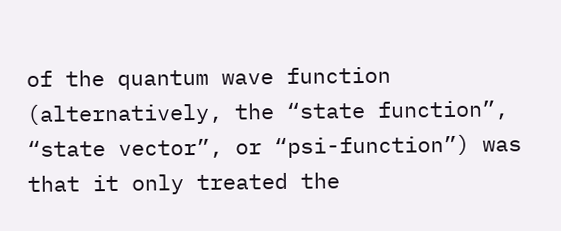of the quantum wave function (alternatively, the “state function”, “state vector”, or “psi-function”) was that it only treated the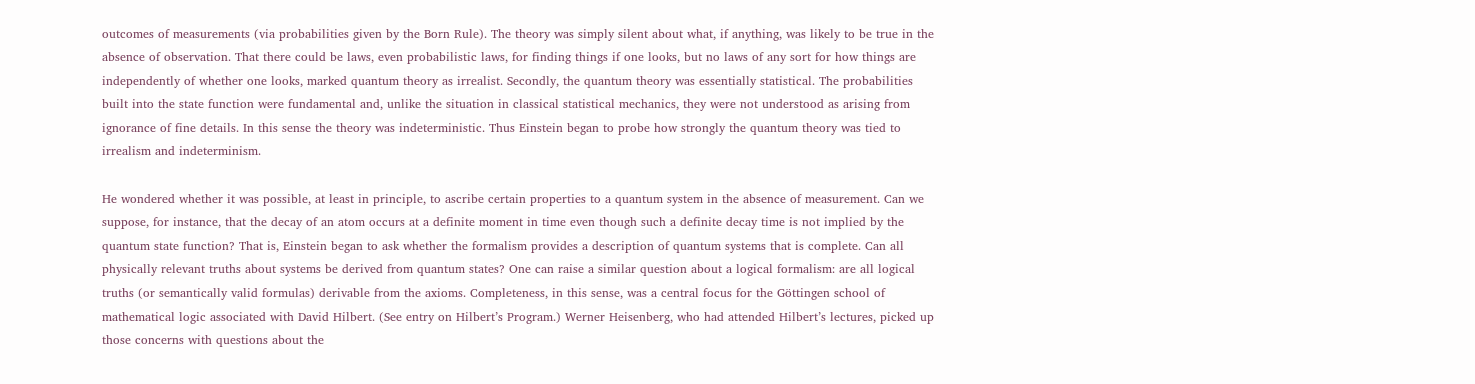outcomes of measurements (via probabilities given by the Born Rule). The theory was simply silent about what, if anything, was likely to be true in the absence of observation. That there could be laws, even probabilistic laws, for finding things if one looks, but no laws of any sort for how things are independently of whether one looks, marked quantum theory as irrealist. Secondly, the quantum theory was essentially statistical. The probabilities built into the state function were fundamental and, unlike the situation in classical statistical mechanics, they were not understood as arising from ignorance of fine details. In this sense the theory was indeterministic. Thus Einstein began to probe how strongly the quantum theory was tied to irrealism and indeterminism.

He wondered whether it was possible, at least in principle, to ascribe certain properties to a quantum system in the absence of measurement. Can we suppose, for instance, that the decay of an atom occurs at a definite moment in time even though such a definite decay time is not implied by the quantum state function? That is, Einstein began to ask whether the formalism provides a description of quantum systems that is complete. Can all physically relevant truths about systems be derived from quantum states? One can raise a similar question about a logical formalism: are all logical truths (or semantically valid formulas) derivable from the axioms. Completeness, in this sense, was a central focus for the Göttingen school of mathematical logic associated with David Hilbert. (See entry on Hilbert’s Program.) Werner Heisenberg, who had attended Hilbert’s lectures, picked up those concerns with questions about the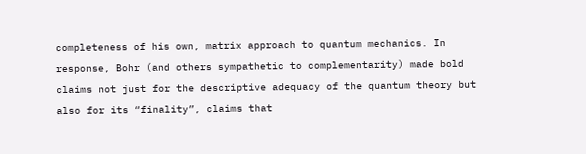completeness of his own, matrix approach to quantum mechanics. In response, Bohr (and others sympathetic to complementarity) made bold claims not just for the descriptive adequacy of the quantum theory but also for its “finality”, claims that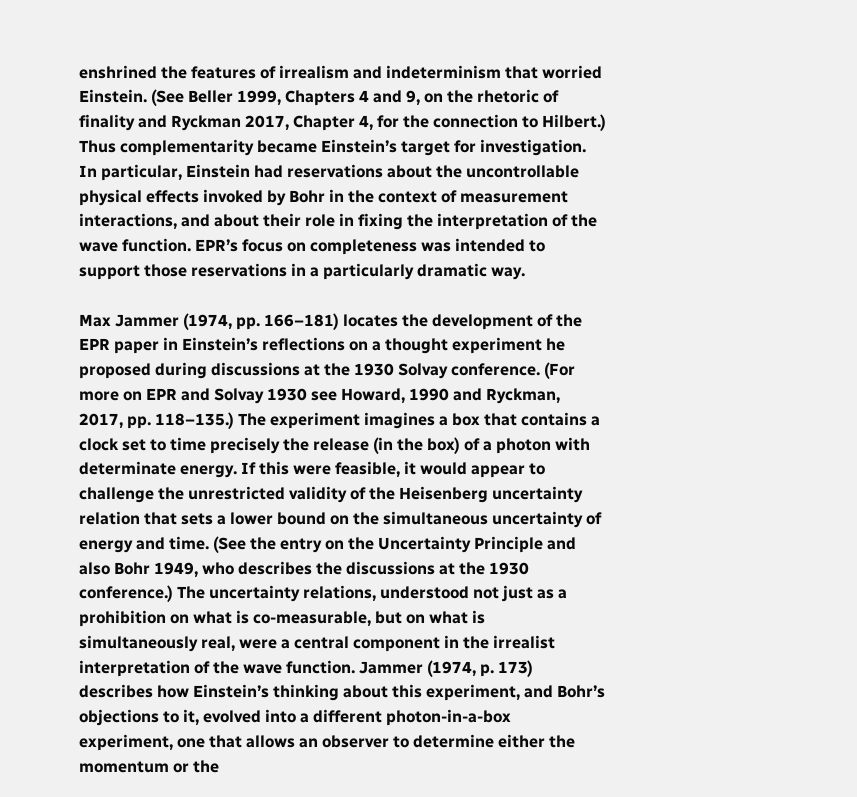enshrined the features of irrealism and indeterminism that worried Einstein. (See Beller 1999, Chapters 4 and 9, on the rhetoric of finality and Ryckman 2017, Chapter 4, for the connection to Hilbert.) Thus complementarity became Einstein’s target for investigation. In particular, Einstein had reservations about the uncontrollable physical effects invoked by Bohr in the context of measurement interactions, and about their role in fixing the interpretation of the wave function. EPR’s focus on completeness was intended to support those reservations in a particularly dramatic way.

Max Jammer (1974, pp. 166–181) locates the development of the EPR paper in Einstein’s reflections on a thought experiment he proposed during discussions at the 1930 Solvay conference. (For more on EPR and Solvay 1930 see Howard, 1990 and Ryckman, 2017, pp. 118–135.) The experiment imagines a box that contains a clock set to time precisely the release (in the box) of a photon with determinate energy. If this were feasible, it would appear to challenge the unrestricted validity of the Heisenberg uncertainty relation that sets a lower bound on the simultaneous uncertainty of energy and time. (See the entry on the Uncertainty Principle and also Bohr 1949, who describes the discussions at the 1930 conference.) The uncertainty relations, understood not just as a prohibition on what is co-measurable, but on what is simultaneously real, were a central component in the irrealist interpretation of the wave function. Jammer (1974, p. 173) describes how Einstein’s thinking about this experiment, and Bohr’s objections to it, evolved into a different photon-in-a-box experiment, one that allows an observer to determine either the momentum or the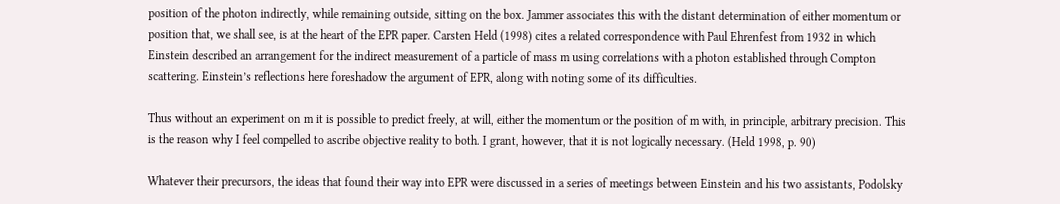position of the photon indirectly, while remaining outside, sitting on the box. Jammer associates this with the distant determination of either momentum or position that, we shall see, is at the heart of the EPR paper. Carsten Held (1998) cites a related correspondence with Paul Ehrenfest from 1932 in which Einstein described an arrangement for the indirect measurement of a particle of mass m using correlations with a photon established through Compton scattering. Einstein’s reflections here foreshadow the argument of EPR, along with noting some of its difficulties.

Thus without an experiment on m it is possible to predict freely, at will, either the momentum or the position of m with, in principle, arbitrary precision. This is the reason why I feel compelled to ascribe objective reality to both. I grant, however, that it is not logically necessary. (Held 1998, p. 90)

Whatever their precursors, the ideas that found their way into EPR were discussed in a series of meetings between Einstein and his two assistants, Podolsky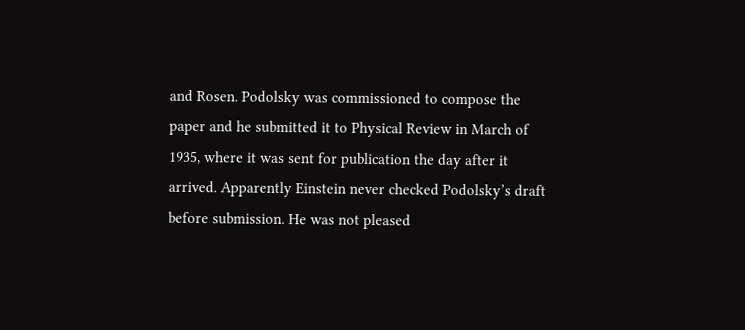and Rosen. Podolsky was commissioned to compose the paper and he submitted it to Physical Review in March of 1935, where it was sent for publication the day after it arrived. Apparently Einstein never checked Podolsky’s draft before submission. He was not pleased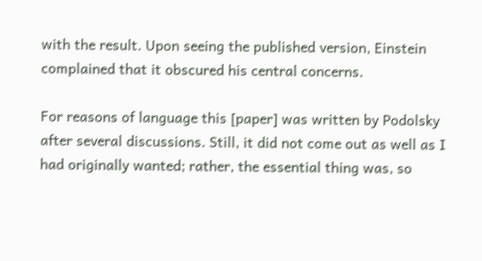with the result. Upon seeing the published version, Einstein complained that it obscured his central concerns.

For reasons of language this [paper] was written by Podolsky after several discussions. Still, it did not come out as well as I had originally wanted; rather, the essential thing was, so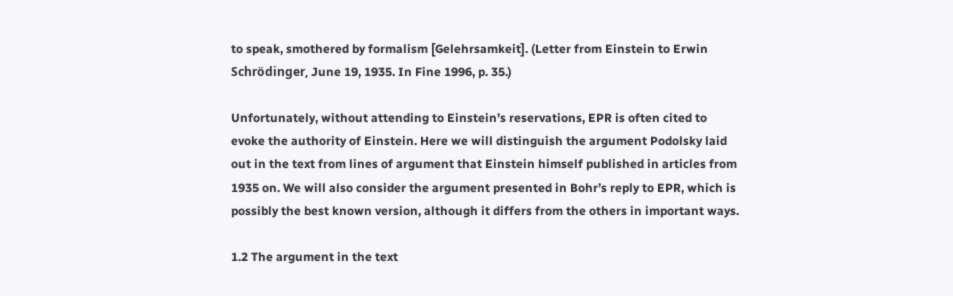to speak, smothered by formalism [Gelehrsamkeit]. (Letter from Einstein to Erwin Schrödinger, June 19, 1935. In Fine 1996, p. 35.)

Unfortunately, without attending to Einstein’s reservations, EPR is often cited to evoke the authority of Einstein. Here we will distinguish the argument Podolsky laid out in the text from lines of argument that Einstein himself published in articles from 1935 on. We will also consider the argument presented in Bohr’s reply to EPR, which is possibly the best known version, although it differs from the others in important ways.

1.2 The argument in the text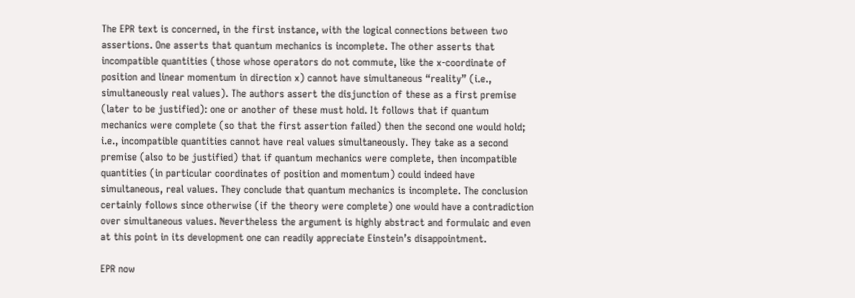The EPR text is concerned, in the first instance, with the logical connections between two assertions. One asserts that quantum mechanics is incomplete. The other asserts that incompatible quantities (those whose operators do not commute, like the x-coordinate of position and linear momentum in direction x) cannot have simultaneous “reality” (i.e., simultaneously real values). The authors assert the disjunction of these as a first premise (later to be justified): one or another of these must hold. It follows that if quantum mechanics were complete (so that the first assertion failed) then the second one would hold; i.e., incompatible quantities cannot have real values simultaneously. They take as a second premise (also to be justified) that if quantum mechanics were complete, then incompatible quantities (in particular coordinates of position and momentum) could indeed have simultaneous, real values. They conclude that quantum mechanics is incomplete. The conclusion certainly follows since otherwise (if the theory were complete) one would have a contradiction over simultaneous values. Nevertheless the argument is highly abstract and formulaic and even at this point in its development one can readily appreciate Einstein’s disappointment.

EPR now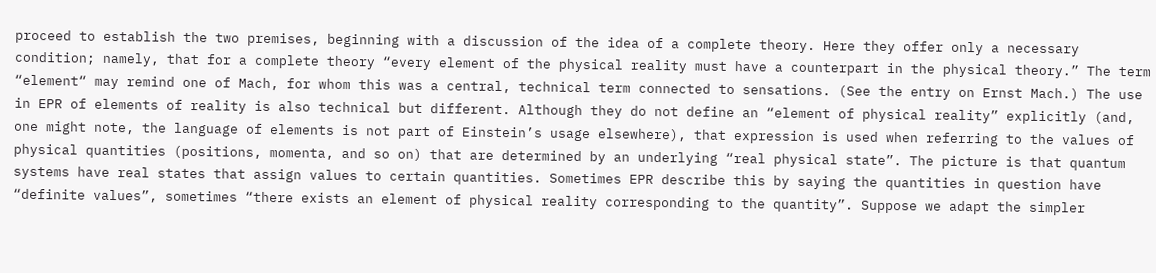proceed to establish the two premises, beginning with a discussion of the idea of a complete theory. Here they offer only a necessary condition; namely, that for a complete theory “every element of the physical reality must have a counterpart in the physical theory.” The term “element“ may remind one of Mach, for whom this was a central, technical term connected to sensations. (See the entry on Ernst Mach.) The use in EPR of elements of reality is also technical but different. Although they do not define an “element of physical reality” explicitly (and, one might note, the language of elements is not part of Einstein’s usage elsewhere), that expression is used when referring to the values of physical quantities (positions, momenta, and so on) that are determined by an underlying “real physical state”. The picture is that quantum systems have real states that assign values to certain quantities. Sometimes EPR describe this by saying the quantities in question have “definite values”, sometimes “there exists an element of physical reality corresponding to the quantity”. Suppose we adapt the simpler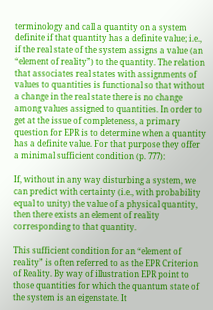terminology and call a quantity on a system definite if that quantity has a definite value; i.e., if the real state of the system assigns a value (an “element of reality”) to the quantity. The relation that associates real states with assignments of values to quantities is functional so that without a change in the real state there is no change among values assigned to quantities. In order to get at the issue of completeness, a primary question for EPR is to determine when a quantity has a definite value. For that purpose they offer a minimal sufficient condition (p. 777):

If, without in any way disturbing a system, we can predict with certainty (i.e., with probability equal to unity) the value of a physical quantity, then there exists an element of reality corresponding to that quantity.

This sufficient condition for an “element of reality” is often referred to as the EPR Criterion of Reality. By way of illustration EPR point to those quantities for which the quantum state of the system is an eigenstate. It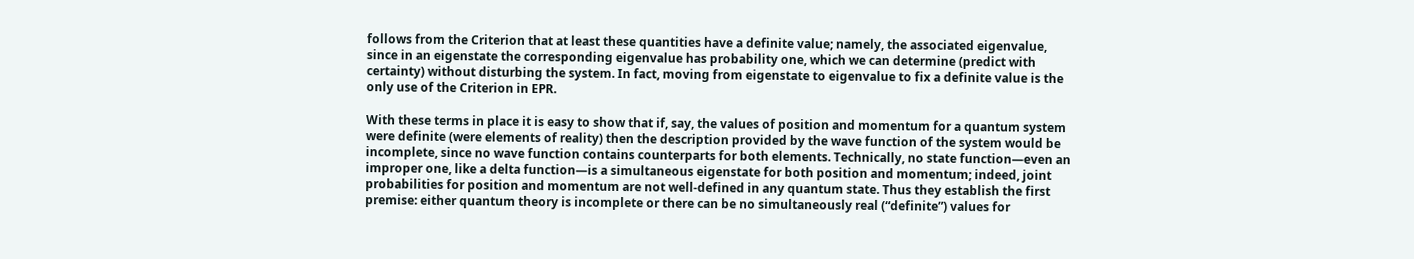follows from the Criterion that at least these quantities have a definite value; namely, the associated eigenvalue, since in an eigenstate the corresponding eigenvalue has probability one, which we can determine (predict with certainty) without disturbing the system. In fact, moving from eigenstate to eigenvalue to fix a definite value is the only use of the Criterion in EPR.

With these terms in place it is easy to show that if, say, the values of position and momentum for a quantum system were definite (were elements of reality) then the description provided by the wave function of the system would be incomplete, since no wave function contains counterparts for both elements. Technically, no state function—even an improper one, like a delta function—is a simultaneous eigenstate for both position and momentum; indeed, joint probabilities for position and momentum are not well-defined in any quantum state. Thus they establish the first premise: either quantum theory is incomplete or there can be no simultaneously real (“definite”) values for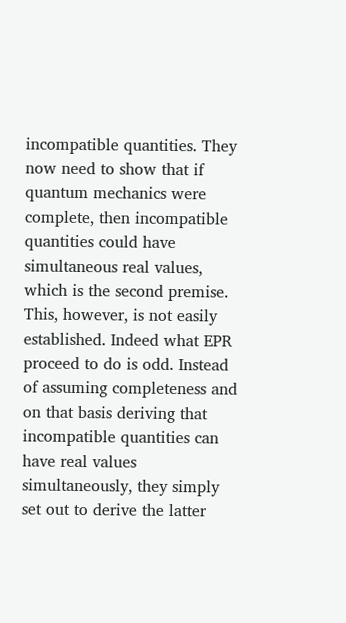incompatible quantities. They now need to show that if quantum mechanics were complete, then incompatible quantities could have simultaneous real values, which is the second premise. This, however, is not easily established. Indeed what EPR proceed to do is odd. Instead of assuming completeness and on that basis deriving that incompatible quantities can have real values simultaneously, they simply set out to derive the latter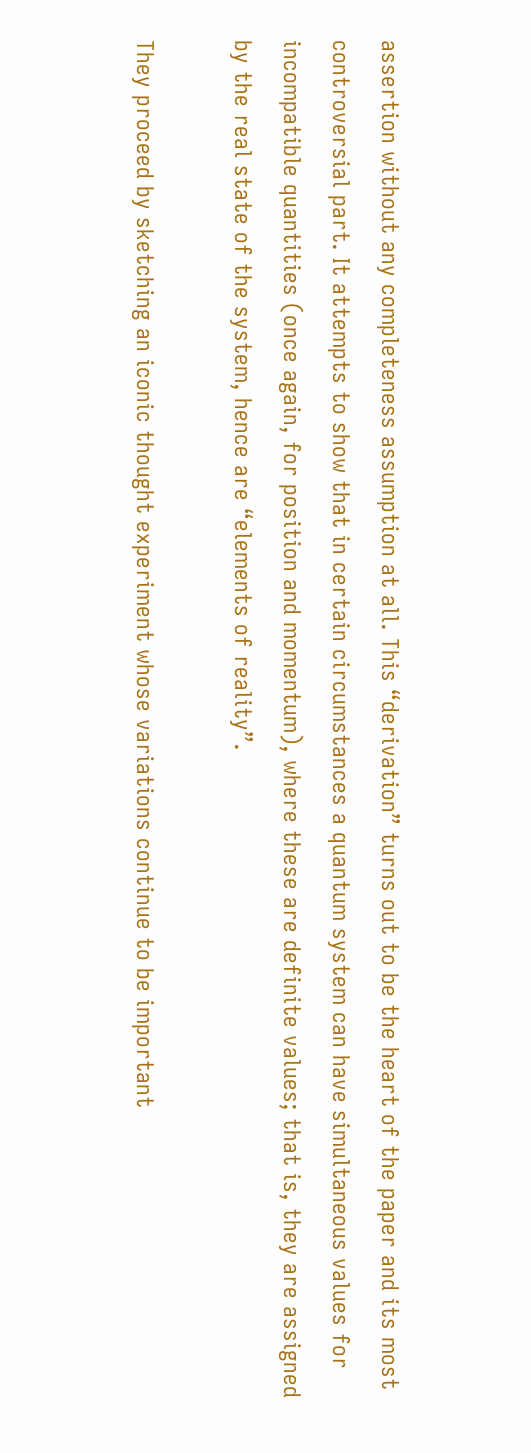assertion without any completeness assumption at all. This “derivation” turns out to be the heart of the paper and its most controversial part. It attempts to show that in certain circumstances a quantum system can have simultaneous values for incompatible quantities (once again, for position and momentum), where these are definite values; that is, they are assigned by the real state of the system, hence are “elements of reality”.

They proceed by sketching an iconic thought experiment whose variations continue to be important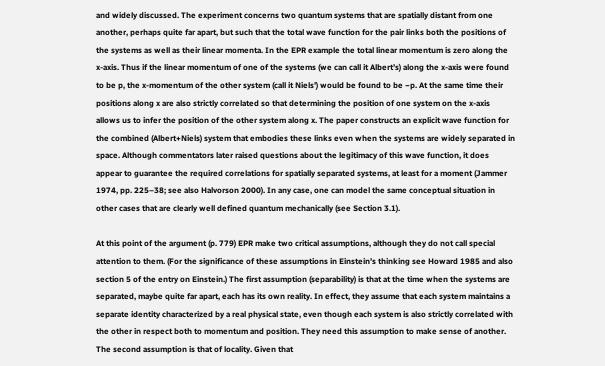and widely discussed. The experiment concerns two quantum systems that are spatially distant from one another, perhaps quite far apart, but such that the total wave function for the pair links both the positions of the systems as well as their linear momenta. In the EPR example the total linear momentum is zero along the x-axis. Thus if the linear momentum of one of the systems (we can call it Albert’s) along the x-axis were found to be p, the x-momentum of the other system (call it Niels’) would be found to be −p. At the same time their positions along x are also strictly correlated so that determining the position of one system on the x-axis allows us to infer the position of the other system along x. The paper constructs an explicit wave function for the combined (Albert+Niels) system that embodies these links even when the systems are widely separated in space. Although commentators later raised questions about the legitimacy of this wave function, it does appear to guarantee the required correlations for spatially separated systems, at least for a moment (Jammer 1974, pp. 225–38; see also Halvorson 2000). In any case, one can model the same conceptual situation in other cases that are clearly well defined quantum mechanically (see Section 3.1).

At this point of the argument (p. 779) EPR make two critical assumptions, although they do not call special attention to them. (For the significance of these assumptions in Einstein’s thinking see Howard 1985 and also section 5 of the entry on Einstein.) The first assumption (separability) is that at the time when the systems are separated, maybe quite far apart, each has its own reality. In effect, they assume that each system maintains a separate identity characterized by a real physical state, even though each system is also strictly correlated with the other in respect both to momentum and position. They need this assumption to make sense of another. The second assumption is that of locality. Given that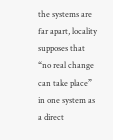the systems are far apart, locality supposes that “no real change can take place” in one system as a direct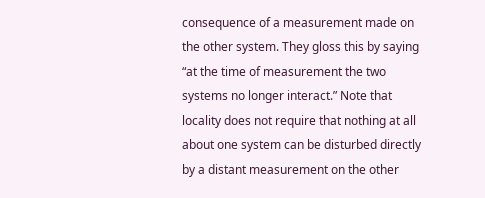consequence of a measurement made on the other system. They gloss this by saying “at the time of measurement the two systems no longer interact.” Note that locality does not require that nothing at all about one system can be disturbed directly by a distant measurement on the other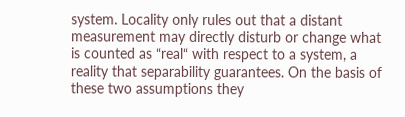system. Locality only rules out that a distant measurement may directly disturb or change what is counted as “real“ with respect to a system, a reality that separability guarantees. On the basis of these two assumptions they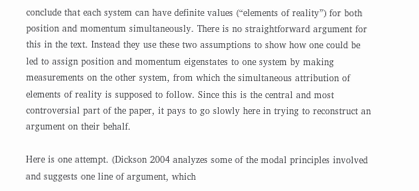conclude that each system can have definite values (“elements of reality”) for both position and momentum simultaneously. There is no straightforward argument for this in the text. Instead they use these two assumptions to show how one could be led to assign position and momentum eigenstates to one system by making measurements on the other system, from which the simultaneous attribution of elements of reality is supposed to follow. Since this is the central and most controversial part of the paper, it pays to go slowly here in trying to reconstruct an argument on their behalf.

Here is one attempt. (Dickson 2004 analyzes some of the modal principles involved and suggests one line of argument, which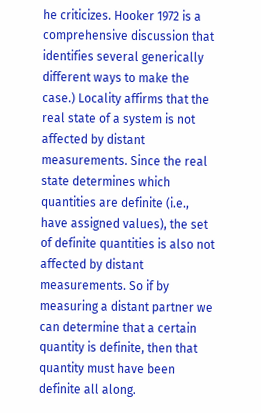he criticizes. Hooker 1972 is a comprehensive discussion that identifies several generically different ways to make the case.) Locality affirms that the real state of a system is not affected by distant measurements. Since the real state determines which quantities are definite (i.e., have assigned values), the set of definite quantities is also not affected by distant measurements. So if by measuring a distant partner we can determine that a certain quantity is definite, then that quantity must have been definite all along.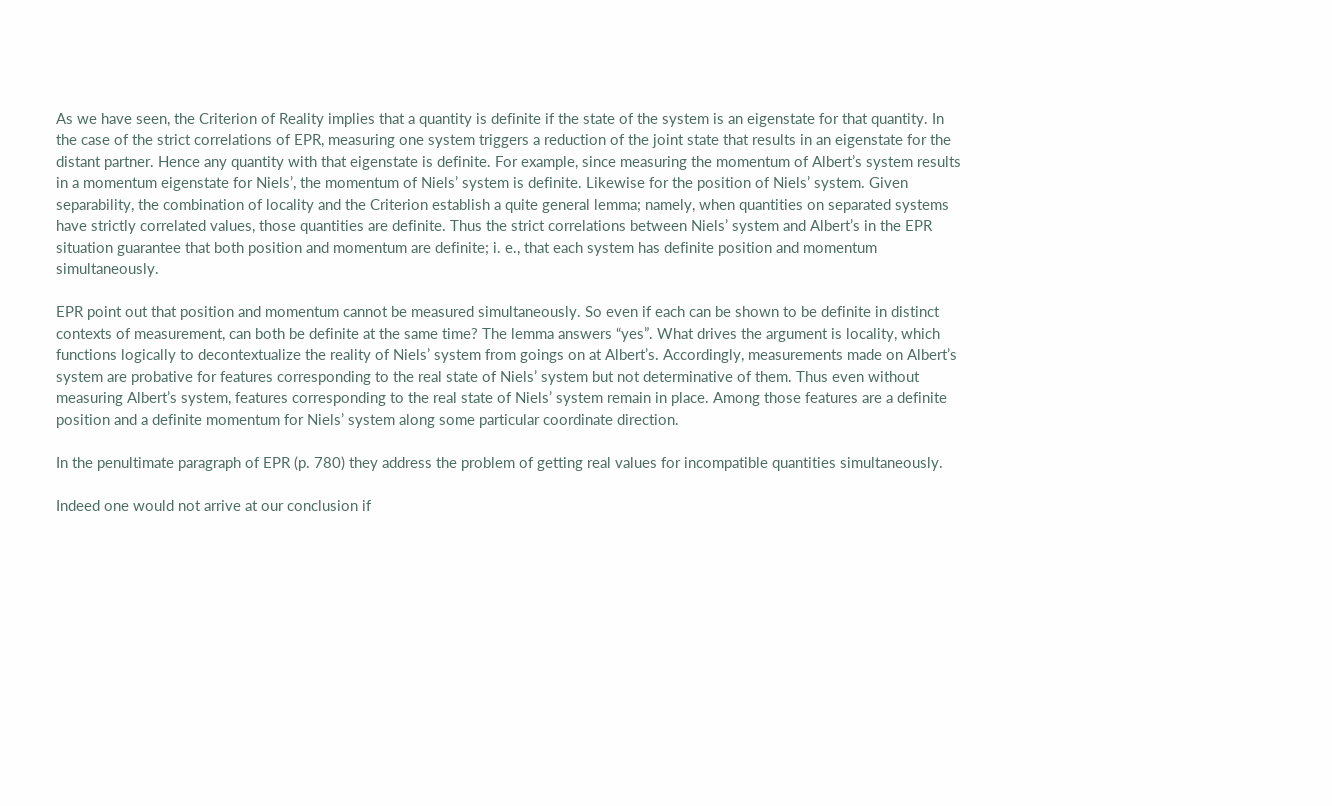As we have seen, the Criterion of Reality implies that a quantity is definite if the state of the system is an eigenstate for that quantity. In the case of the strict correlations of EPR, measuring one system triggers a reduction of the joint state that results in an eigenstate for the distant partner. Hence any quantity with that eigenstate is definite. For example, since measuring the momentum of Albert’s system results in a momentum eigenstate for Niels’, the momentum of Niels’ system is definite. Likewise for the position of Niels’ system. Given separability, the combination of locality and the Criterion establish a quite general lemma; namely, when quantities on separated systems have strictly correlated values, those quantities are definite. Thus the strict correlations between Niels’ system and Albert’s in the EPR situation guarantee that both position and momentum are definite; i. e., that each system has definite position and momentum simultaneously.

EPR point out that position and momentum cannot be measured simultaneously. So even if each can be shown to be definite in distinct contexts of measurement, can both be definite at the same time? The lemma answers “yes”. What drives the argument is locality, which functions logically to decontextualize the reality of Niels’ system from goings on at Albert’s. Accordingly, measurements made on Albert’s system are probative for features corresponding to the real state of Niels’ system but not determinative of them. Thus even without measuring Albert’s system, features corresponding to the real state of Niels’ system remain in place. Among those features are a definite position and a definite momentum for Niels’ system along some particular coordinate direction.

In the penultimate paragraph of EPR (p. 780) they address the problem of getting real values for incompatible quantities simultaneously.

Indeed one would not arrive at our conclusion if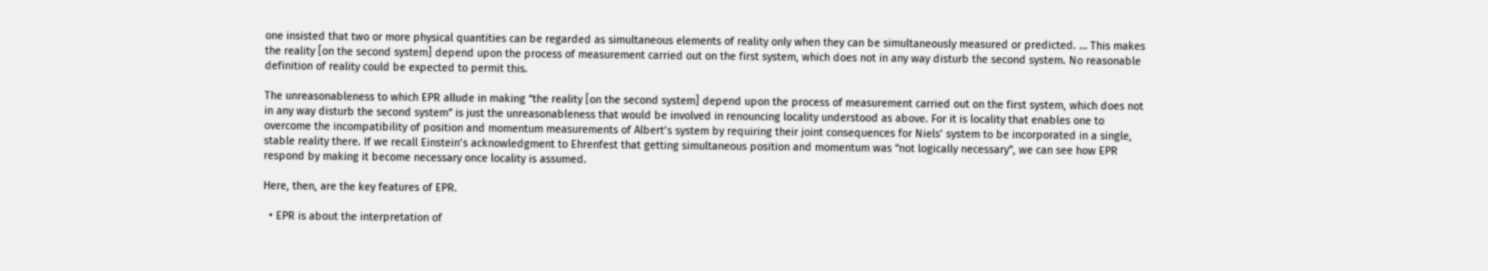one insisted that two or more physical quantities can be regarded as simultaneous elements of reality only when they can be simultaneously measured or predicted. … This makes the reality [on the second system] depend upon the process of measurement carried out on the first system, which does not in any way disturb the second system. No reasonable definition of reality could be expected to permit this.

The unreasonableness to which EPR allude in making “the reality [on the second system] depend upon the process of measurement carried out on the first system, which does not in any way disturb the second system” is just the unreasonableness that would be involved in renouncing locality understood as above. For it is locality that enables one to overcome the incompatibility of position and momentum measurements of Albert’s system by requiring their joint consequences for Niels’ system to be incorporated in a single, stable reality there. If we recall Einstein’s acknowledgment to Ehrenfest that getting simultaneous position and momentum was “not logically necessary”, we can see how EPR respond by making it become necessary once locality is assumed.

Here, then, are the key features of EPR.

  • EPR is about the interpretation of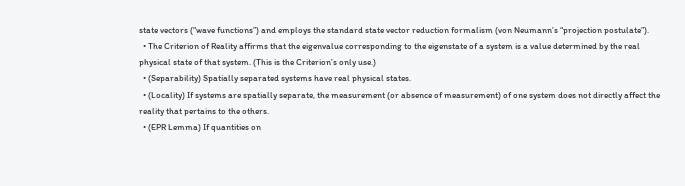state vectors (“wave functions”) and employs the standard state vector reduction formalism (von Neumann’s “projection postulate”).
  • The Criterion of Reality affirms that the eigenvalue corresponding to the eigenstate of a system is a value determined by the real physical state of that system. (This is the Criterion’s only use.)
  • (Separability) Spatially separated systems have real physical states.
  • (Locality) If systems are spatially separate, the measurement (or absence of measurement) of one system does not directly affect the reality that pertains to the others.
  • (EPR Lemma) If quantities on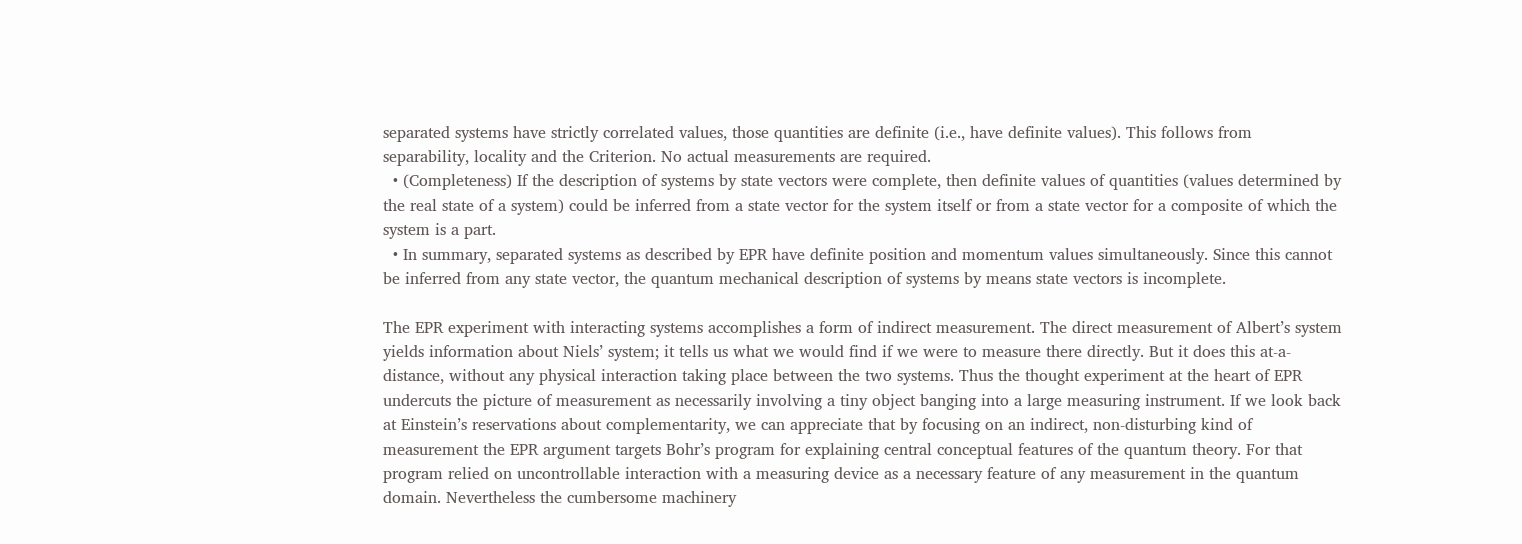separated systems have strictly correlated values, those quantities are definite (i.e., have definite values). This follows from separability, locality and the Criterion. No actual measurements are required.
  • (Completeness) If the description of systems by state vectors were complete, then definite values of quantities (values determined by the real state of a system) could be inferred from a state vector for the system itself or from a state vector for a composite of which the system is a part.
  • In summary, separated systems as described by EPR have definite position and momentum values simultaneously. Since this cannot be inferred from any state vector, the quantum mechanical description of systems by means state vectors is incomplete.

The EPR experiment with interacting systems accomplishes a form of indirect measurement. The direct measurement of Albert’s system yields information about Niels’ system; it tells us what we would find if we were to measure there directly. But it does this at-a-distance, without any physical interaction taking place between the two systems. Thus the thought experiment at the heart of EPR undercuts the picture of measurement as necessarily involving a tiny object banging into a large measuring instrument. If we look back at Einstein’s reservations about complementarity, we can appreciate that by focusing on an indirect, non-disturbing kind of measurement the EPR argument targets Bohr’s program for explaining central conceptual features of the quantum theory. For that program relied on uncontrollable interaction with a measuring device as a necessary feature of any measurement in the quantum domain. Nevertheless the cumbersome machinery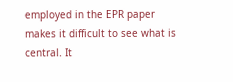employed in the EPR paper makes it difficult to see what is central. It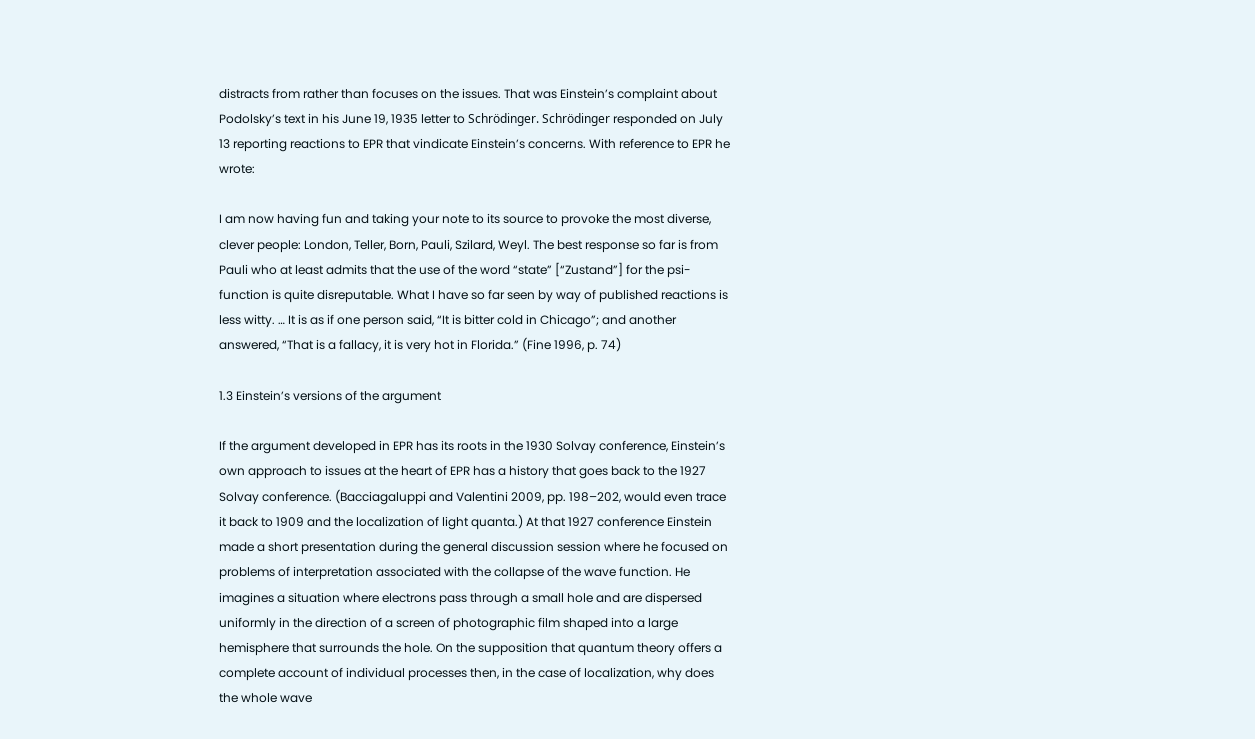distracts from rather than focuses on the issues. That was Einstein’s complaint about Podolsky’s text in his June 19, 1935 letter to Schrödinger. Schrödinger responded on July 13 reporting reactions to EPR that vindicate Einstein’s concerns. With reference to EPR he wrote:

I am now having fun and taking your note to its source to provoke the most diverse, clever people: London, Teller, Born, Pauli, Szilard, Weyl. The best response so far is from Pauli who at least admits that the use of the word “state” [“Zustand”] for the psi-function is quite disreputable. What I have so far seen by way of published reactions is less witty. … It is as if one person said, “It is bitter cold in Chicago”; and another answered, “That is a fallacy, it is very hot in Florida.” (Fine 1996, p. 74)

1.3 Einstein’s versions of the argument

If the argument developed in EPR has its roots in the 1930 Solvay conference, Einstein’s own approach to issues at the heart of EPR has a history that goes back to the 1927 Solvay conference. (Bacciagaluppi and Valentini 2009, pp. 198–202, would even trace it back to 1909 and the localization of light quanta.) At that 1927 conference Einstein made a short presentation during the general discussion session where he focused on problems of interpretation associated with the collapse of the wave function. He imagines a situation where electrons pass through a small hole and are dispersed uniformly in the direction of a screen of photographic film shaped into a large hemisphere that surrounds the hole. On the supposition that quantum theory offers a complete account of individual processes then, in the case of localization, why does the whole wave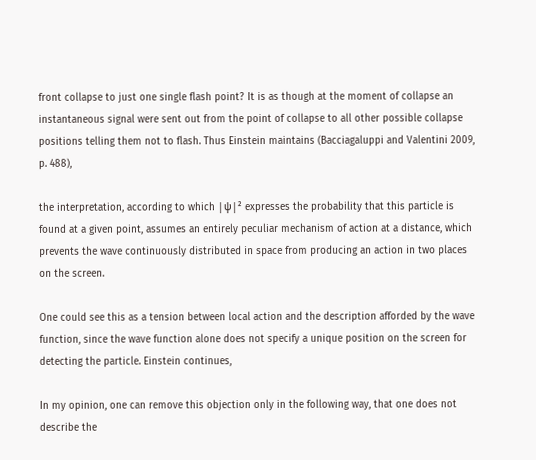front collapse to just one single flash point? It is as though at the moment of collapse an instantaneous signal were sent out from the point of collapse to all other possible collapse positions telling them not to flash. Thus Einstein maintains (Bacciagaluppi and Valentini 2009, p. 488),

the interpretation, according to which |ψ|² expresses the probability that this particle is found at a given point, assumes an entirely peculiar mechanism of action at a distance, which prevents the wave continuously distributed in space from producing an action in two places on the screen.

One could see this as a tension between local action and the description afforded by the wave function, since the wave function alone does not specify a unique position on the screen for detecting the particle. Einstein continues,

In my opinion, one can remove this objection only in the following way, that one does not describe the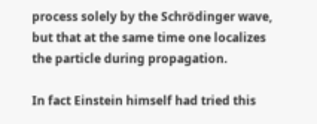process solely by the Schrödinger wave, but that at the same time one localizes the particle during propagation.

In fact Einstein himself had tried this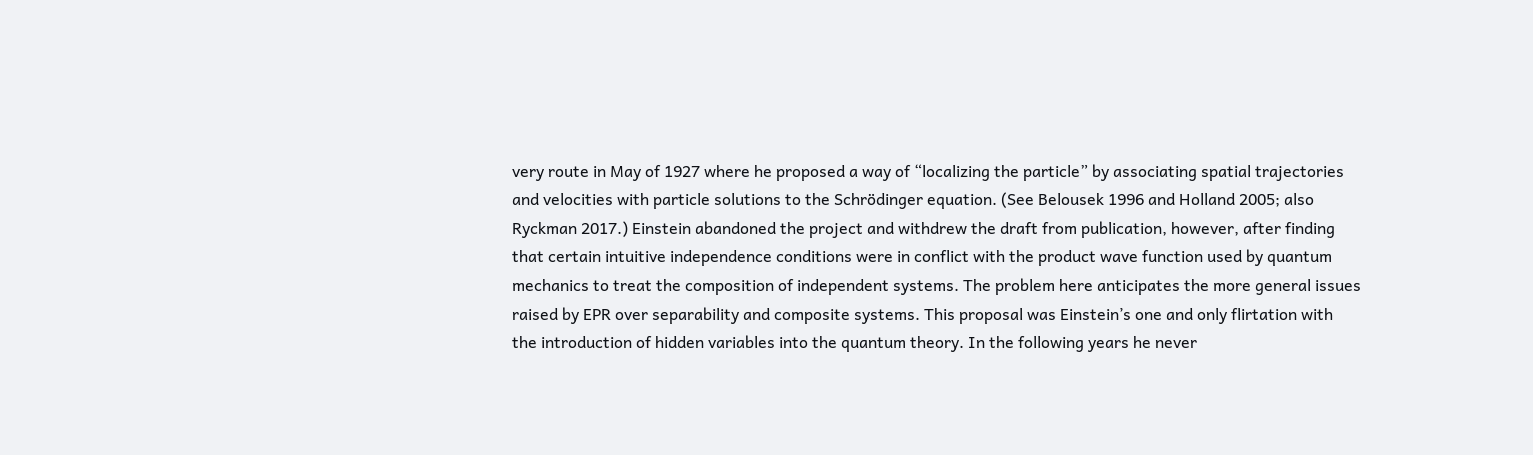very route in May of 1927 where he proposed a way of “localizing the particle” by associating spatial trajectories and velocities with particle solutions to the Schrödinger equation. (See Belousek 1996 and Holland 2005; also Ryckman 2017.) Einstein abandoned the project and withdrew the draft from publication, however, after finding that certain intuitive independence conditions were in conflict with the product wave function used by quantum mechanics to treat the composition of independent systems. The problem here anticipates the more general issues raised by EPR over separability and composite systems. This proposal was Einstein’s one and only flirtation with the introduction of hidden variables into the quantum theory. In the following years he never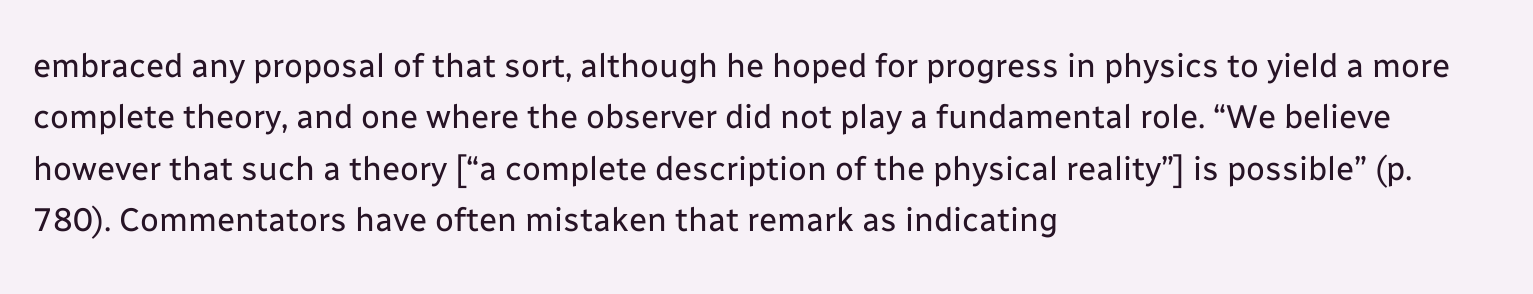embraced any proposal of that sort, although he hoped for progress in physics to yield a more complete theory, and one where the observer did not play a fundamental role. “We believe however that such a theory [“a complete description of the physical reality”] is possible” (p. 780). Commentators have often mistaken that remark as indicating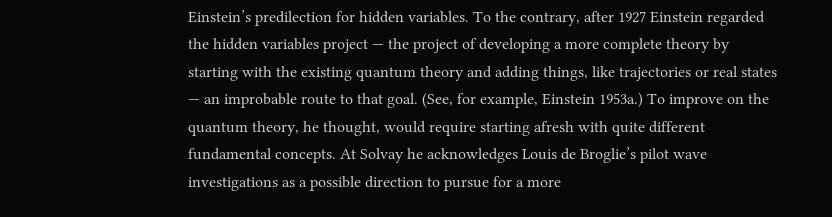Einstein’s predilection for hidden variables. To the contrary, after 1927 Einstein regarded the hidden variables project — the project of developing a more complete theory by starting with the existing quantum theory and adding things, like trajectories or real states — an improbable route to that goal. (See, for example, Einstein 1953a.) To improve on the quantum theory, he thought, would require starting afresh with quite different fundamental concepts. At Solvay he acknowledges Louis de Broglie’s pilot wave investigations as a possible direction to pursue for a more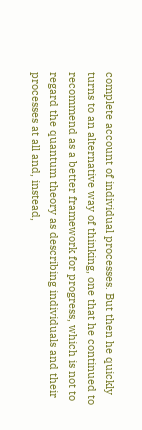complete account of individual processes. But then he quickly turns to an alternative way of thinking, one that he continued to recommend as a better framework for progress, which is not to regard the quantum theory as describing individuals and their processes at all and, instead,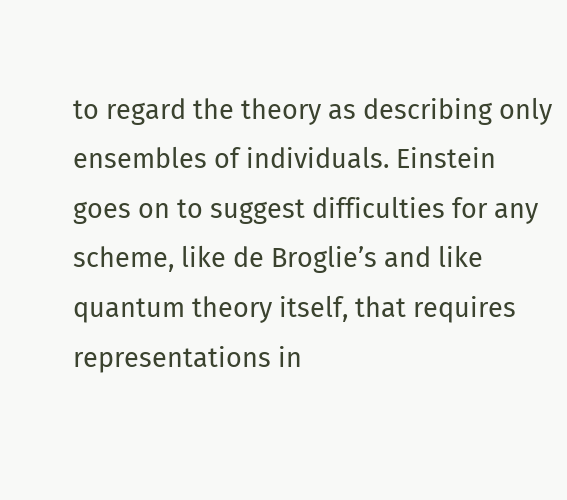to regard the theory as describing only ensembles of individuals. Einstein goes on to suggest difficulties for any scheme, like de Broglie’s and like quantum theory itself, that requires representations in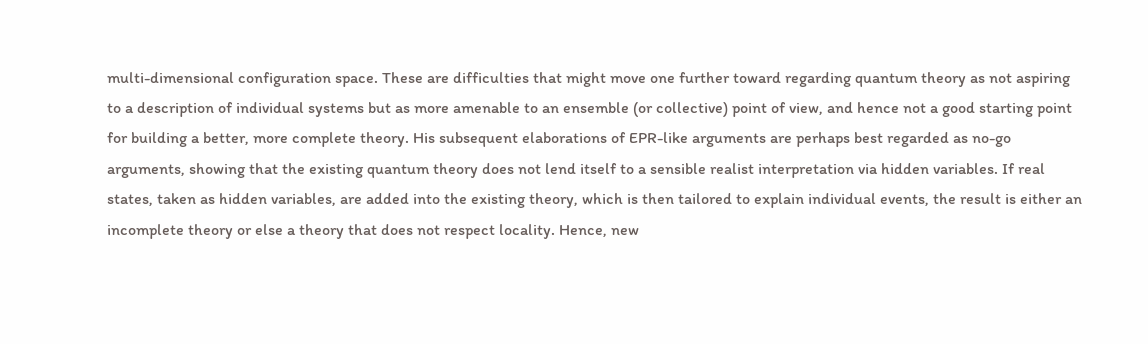multi-dimensional configuration space. These are difficulties that might move one further toward regarding quantum theory as not aspiring to a description of individual systems but as more amenable to an ensemble (or collective) point of view, and hence not a good starting point for building a better, more complete theory. His subsequent elaborations of EPR-like arguments are perhaps best regarded as no-go arguments, showing that the existing quantum theory does not lend itself to a sensible realist interpretation via hidden variables. If real states, taken as hidden variables, are added into the existing theory, which is then tailored to explain individual events, the result is either an incomplete theory or else a theory that does not respect locality. Hence, new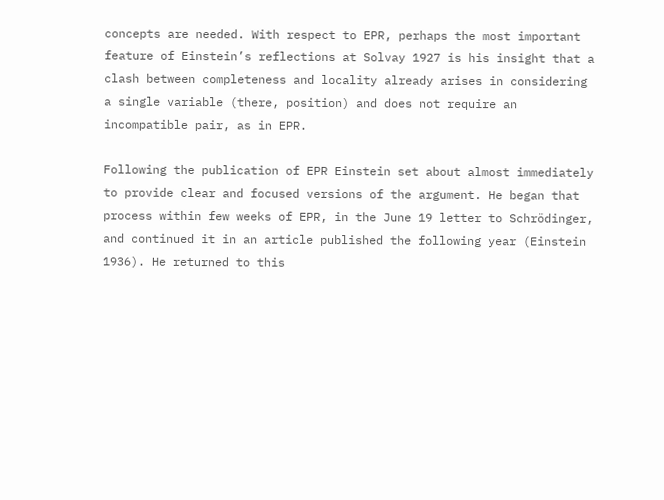concepts are needed. With respect to EPR, perhaps the most important feature of Einstein’s reflections at Solvay 1927 is his insight that a clash between completeness and locality already arises in considering a single variable (there, position) and does not require an incompatible pair, as in EPR.

Following the publication of EPR Einstein set about almost immediately to provide clear and focused versions of the argument. He began that process within few weeks of EPR, in the June 19 letter to Schrödinger, and continued it in an article published the following year (Einstein 1936). He returned to this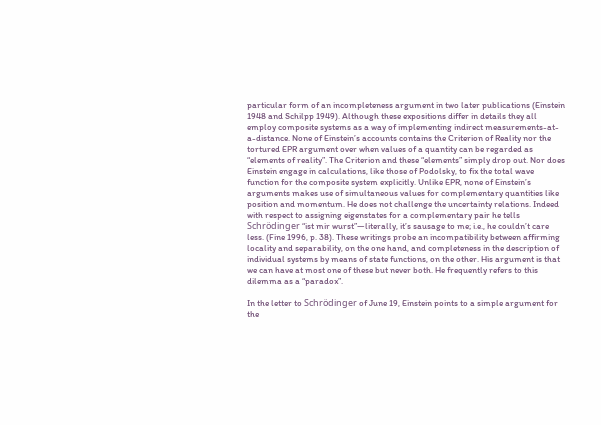particular form of an incompleteness argument in two later publications (Einstein 1948 and Schilpp 1949). Although these expositions differ in details they all employ composite systems as a way of implementing indirect measurements-at-a-distance. None of Einstein’s accounts contains the Criterion of Reality nor the tortured EPR argument over when values of a quantity can be regarded as “elements of reality”. The Criterion and these “elements” simply drop out. Nor does Einstein engage in calculations, like those of Podolsky, to fix the total wave function for the composite system explicitly. Unlike EPR, none of Einstein’s arguments makes use of simultaneous values for complementary quantities like position and momentum. He does not challenge the uncertainty relations. Indeed with respect to assigning eigenstates for a complementary pair he tells Schrödinger “ist mir wurst”—literally, it’s sausage to me; i.e., he couldn’t care less. (Fine 1996, p. 38). These writings probe an incompatibility between affirming locality and separability, on the one hand, and completeness in the description of individual systems by means of state functions, on the other. His argument is that we can have at most one of these but never both. He frequently refers to this dilemma as a “paradox”.

In the letter to Schrödinger of June 19, Einstein points to a simple argument for the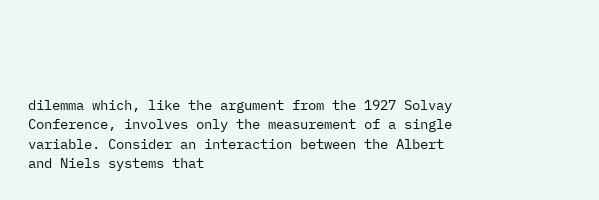dilemma which, like the argument from the 1927 Solvay Conference, involves only the measurement of a single variable. Consider an interaction between the Albert and Niels systems that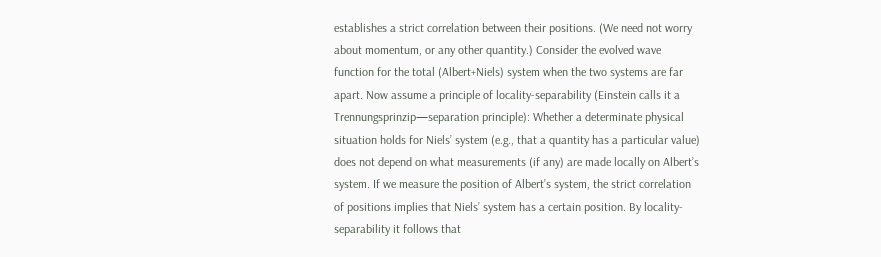establishes a strict correlation between their positions. (We need not worry about momentum, or any other quantity.) Consider the evolved wave function for the total (Albert+Niels) system when the two systems are far apart. Now assume a principle of locality-separability (Einstein calls it a Trennungsprinzip—separation principle): Whether a determinate physical situation holds for Niels’ system (e.g., that a quantity has a particular value) does not depend on what measurements (if any) are made locally on Albert’s system. If we measure the position of Albert’s system, the strict correlation of positions implies that Niels’ system has a certain position. By locality-separability it follows that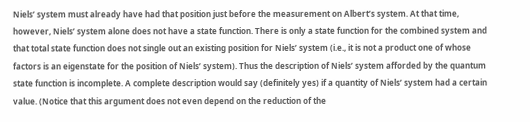Niels’ system must already have had that position just before the measurement on Albert’s system. At that time, however, Niels’ system alone does not have a state function. There is only a state function for the combined system and that total state function does not single out an existing position for Niels’ system (i.e., it is not a product one of whose factors is an eigenstate for the position of Niels’ system). Thus the description of Niels’ system afforded by the quantum state function is incomplete. A complete description would say (definitely yes) if a quantity of Niels’ system had a certain value. (Notice that this argument does not even depend on the reduction of the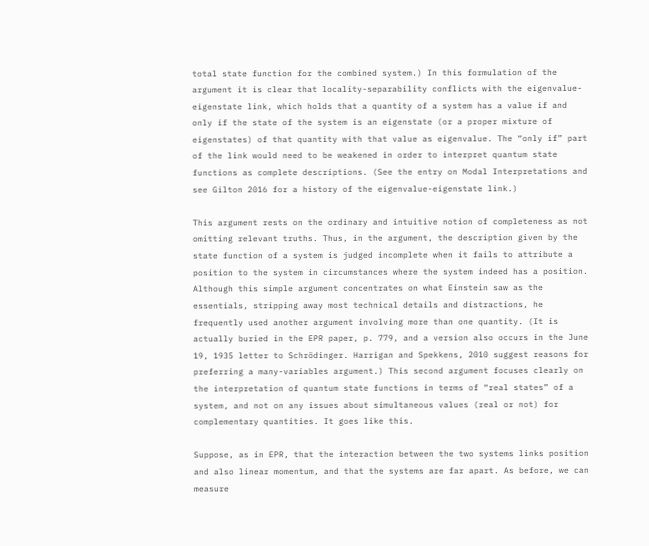total state function for the combined system.) In this formulation of the argument it is clear that locality-separability conflicts with the eigenvalue-eigenstate link, which holds that a quantity of a system has a value if and only if the state of the system is an eigenstate (or a proper mixture of eigenstates) of that quantity with that value as eigenvalue. The “only if” part of the link would need to be weakened in order to interpret quantum state functions as complete descriptions. (See the entry on Modal Interpretations and see Gilton 2016 for a history of the eigenvalue-eigenstate link.)

This argument rests on the ordinary and intuitive notion of completeness as not omitting relevant truths. Thus, in the argument, the description given by the state function of a system is judged incomplete when it fails to attribute a position to the system in circumstances where the system indeed has a position. Although this simple argument concentrates on what Einstein saw as the essentials, stripping away most technical details and distractions, he frequently used another argument involving more than one quantity. (It is actually buried in the EPR paper, p. 779, and a version also occurs in the June 19, 1935 letter to Schrödinger. Harrigan and Spekkens, 2010 suggest reasons for preferring a many-variables argument.) This second argument focuses clearly on the interpretation of quantum state functions in terms of “real states” of a system, and not on any issues about simultaneous values (real or not) for complementary quantities. It goes like this.

Suppose, as in EPR, that the interaction between the two systems links position and also linear momentum, and that the systems are far apart. As before, we can measure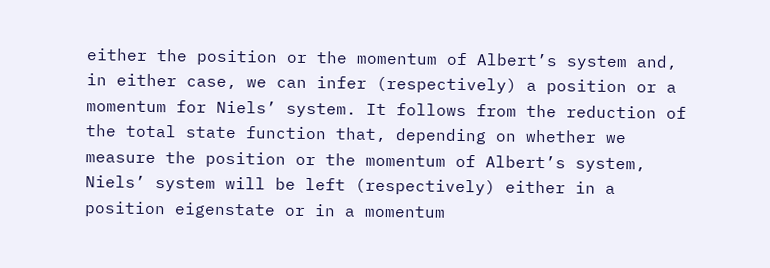either the position or the momentum of Albert’s system and, in either case, we can infer (respectively) a position or a momentum for Niels’ system. It follows from the reduction of the total state function that, depending on whether we measure the position or the momentum of Albert’s system, Niels’ system will be left (respectively) either in a position eigenstate or in a momentum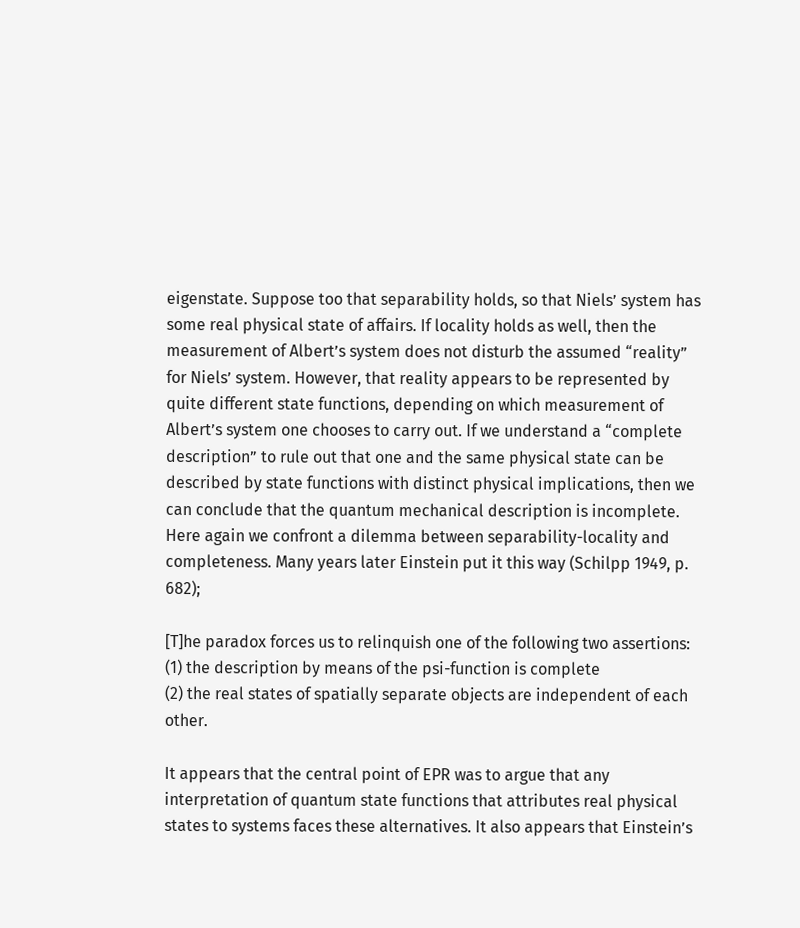eigenstate. Suppose too that separability holds, so that Niels’ system has some real physical state of affairs. If locality holds as well, then the measurement of Albert’s system does not disturb the assumed “reality” for Niels’ system. However, that reality appears to be represented by quite different state functions, depending on which measurement of Albert’s system one chooses to carry out. If we understand a “complete description” to rule out that one and the same physical state can be described by state functions with distinct physical implications, then we can conclude that the quantum mechanical description is incomplete. Here again we confront a dilemma between separability-locality and completeness. Many years later Einstein put it this way (Schilpp 1949, p. 682);

[T]he paradox forces us to relinquish one of the following two assertions:
(1) the description by means of the psi-function is complete
(2) the real states of spatially separate objects are independent of each other.

It appears that the central point of EPR was to argue that any interpretation of quantum state functions that attributes real physical states to systems faces these alternatives. It also appears that Einstein’s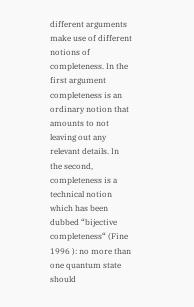different arguments make use of different notions of completeness. In the first argument completeness is an ordinary notion that amounts to not leaving out any relevant details. In the second, completeness is a technical notion which has been dubbed “bijective completeness“ (Fine 1996 ): no more than one quantum state should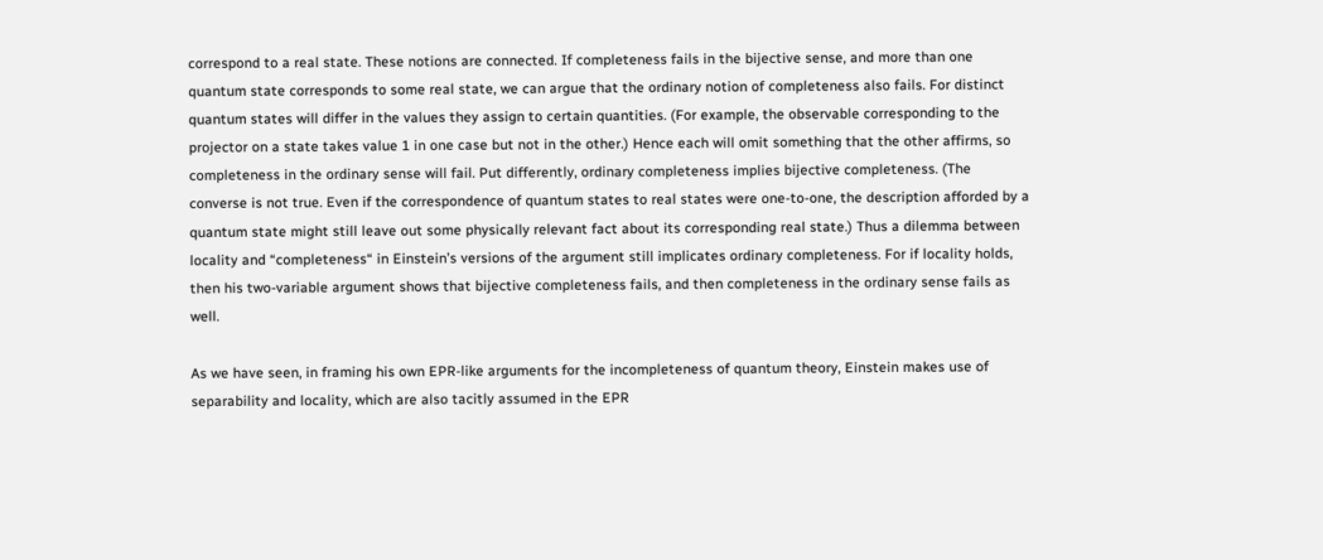correspond to a real state. These notions are connected. If completeness fails in the bijective sense, and more than one quantum state corresponds to some real state, we can argue that the ordinary notion of completeness also fails. For distinct quantum states will differ in the values they assign to certain quantities. (For example, the observable corresponding to the projector on a state takes value 1 in one case but not in the other.) Hence each will omit something that the other affirms, so completeness in the ordinary sense will fail. Put differently, ordinary completeness implies bijective completeness. (The converse is not true. Even if the correspondence of quantum states to real states were one-to-one, the description afforded by a quantum state might still leave out some physically relevant fact about its corresponding real state.) Thus a dilemma between locality and “completeness“ in Einstein’s versions of the argument still implicates ordinary completeness. For if locality holds, then his two-variable argument shows that bijective completeness fails, and then completeness in the ordinary sense fails as well.

As we have seen, in framing his own EPR-like arguments for the incompleteness of quantum theory, Einstein makes use of separability and locality, which are also tacitly assumed in the EPR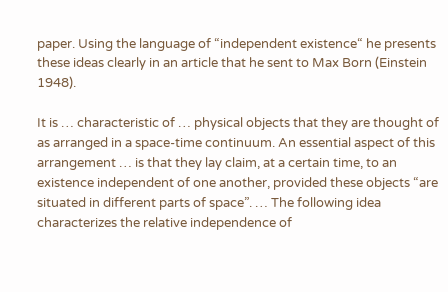paper. Using the language of “independent existence“ he presents these ideas clearly in an article that he sent to Max Born (Einstein 1948).

It is … characteristic of … physical objects that they are thought of as arranged in a space-time continuum. An essential aspect of this arrangement … is that they lay claim, at a certain time, to an existence independent of one another, provided these objects “are situated in different parts of space”. … The following idea characterizes the relative independence of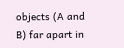objects (A and B) far apart in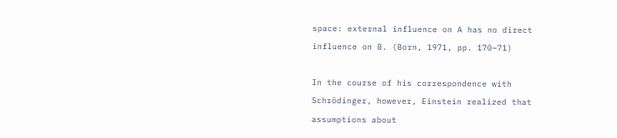space: external influence on A has no direct influence on B. (Born, 1971, pp. 170–71)

In the course of his correspondence with Schrödinger, however, Einstein realized that assumptions about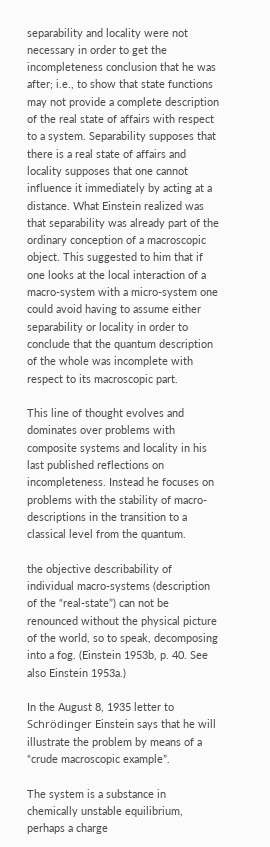separability and locality were not necessary in order to get the incompleteness conclusion that he was after; i.e., to show that state functions may not provide a complete description of the real state of affairs with respect to a system. Separability supposes that there is a real state of affairs and locality supposes that one cannot influence it immediately by acting at a distance. What Einstein realized was that separability was already part of the ordinary conception of a macroscopic object. This suggested to him that if one looks at the local interaction of a macro-system with a micro-system one could avoid having to assume either separability or locality in order to conclude that the quantum description of the whole was incomplete with respect to its macroscopic part.

This line of thought evolves and dominates over problems with composite systems and locality in his last published reflections on incompleteness. Instead he focuses on problems with the stability of macro-descriptions in the transition to a classical level from the quantum.

the objective describability of individual macro-systems (description of the “real-state”) can not be renounced without the physical picture of the world, so to speak, decomposing into a fog. (Einstein 1953b, p. 40. See also Einstein 1953a.)

In the August 8, 1935 letter to Schrödinger Einstein says that he will illustrate the problem by means of a “crude macroscopic example”.

The system is a substance in chemically unstable equilibrium, perhaps a charge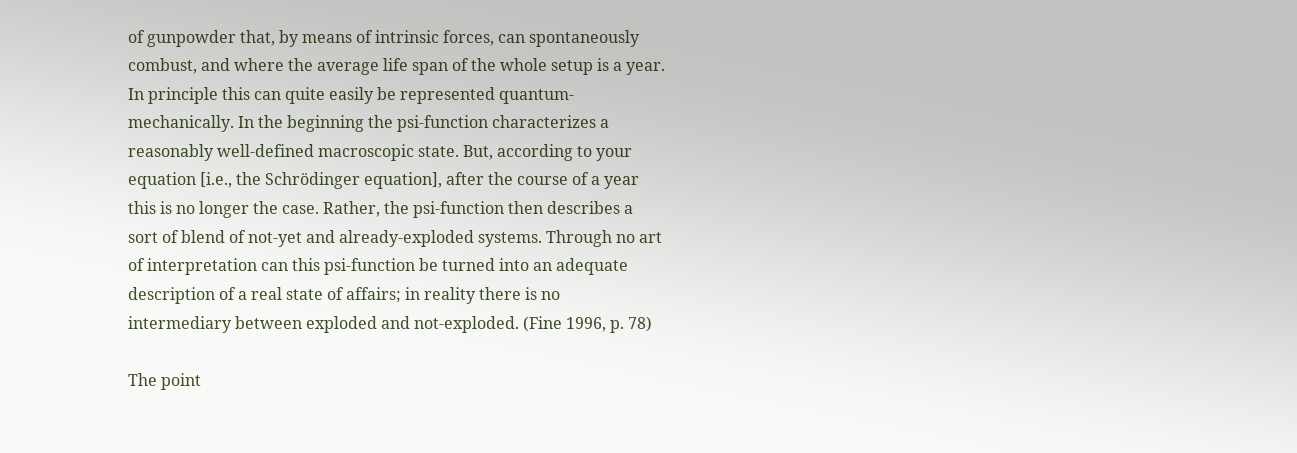of gunpowder that, by means of intrinsic forces, can spontaneously combust, and where the average life span of the whole setup is a year. In principle this can quite easily be represented quantum-mechanically. In the beginning the psi-function characterizes a reasonably well-defined macroscopic state. But, according to your equation [i.e., the Schrödinger equation], after the course of a year this is no longer the case. Rather, the psi-function then describes a sort of blend of not-yet and already-exploded systems. Through no art of interpretation can this psi-function be turned into an adequate description of a real state of affairs; in reality there is no intermediary between exploded and not-exploded. (Fine 1996, p. 78)

The point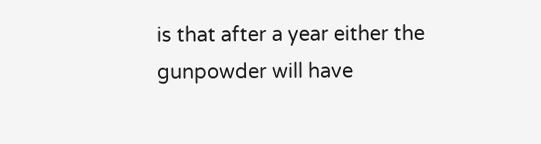is that after a year either the gunpowder will have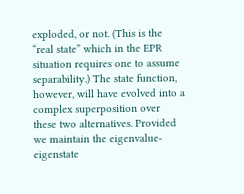exploded, or not. (This is the “real state” which in the EPR situation requires one to assume separability.) The state function, however, will have evolved into a complex superposition over these two alternatives. Provided we maintain the eigenvalue-eigenstate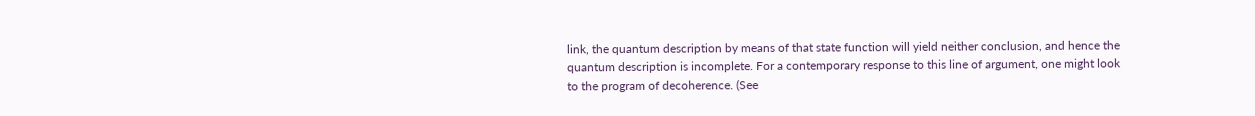link, the quantum description by means of that state function will yield neither conclusion, and hence the quantum description is incomplete. For a contemporary response to this line of argument, one might look to the program of decoherence. (See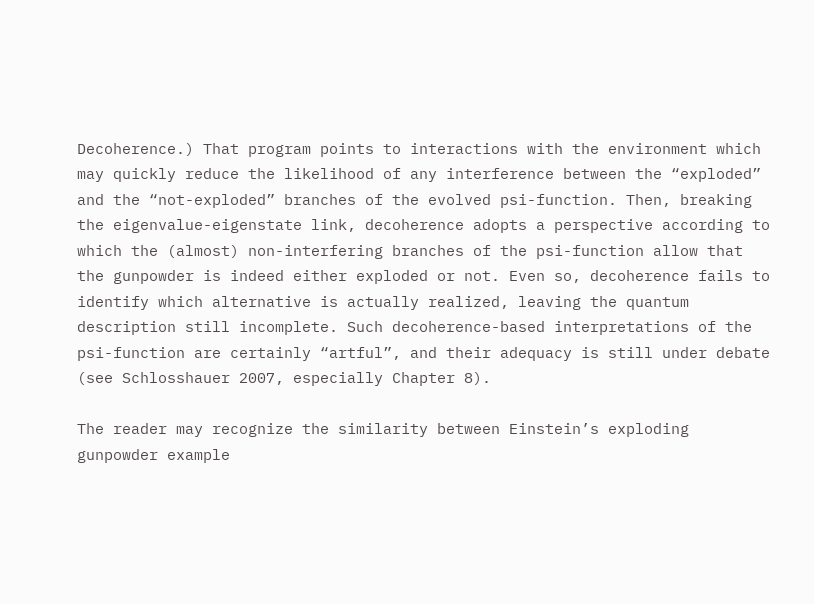Decoherence.) That program points to interactions with the environment which may quickly reduce the likelihood of any interference between the “exploded” and the “not-exploded” branches of the evolved psi-function. Then, breaking the eigenvalue-eigenstate link, decoherence adopts a perspective according to which the (almost) non-interfering branches of the psi-function allow that the gunpowder is indeed either exploded or not. Even so, decoherence fails to identify which alternative is actually realized, leaving the quantum description still incomplete. Such decoherence-based interpretations of the psi-function are certainly “artful”, and their adequacy is still under debate (see Schlosshauer 2007, especially Chapter 8).

The reader may recognize the similarity between Einstein’s exploding gunpowder example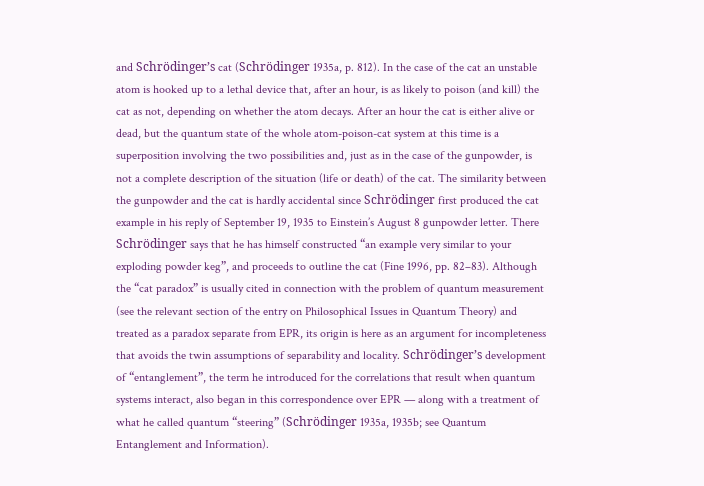and Schrödinger’s cat (Schrödinger 1935a, p. 812). In the case of the cat an unstable atom is hooked up to a lethal device that, after an hour, is as likely to poison (and kill) the cat as not, depending on whether the atom decays. After an hour the cat is either alive or dead, but the quantum state of the whole atom-poison-cat system at this time is a superposition involving the two possibilities and, just as in the case of the gunpowder, is not a complete description of the situation (life or death) of the cat. The similarity between the gunpowder and the cat is hardly accidental since Schrödinger first produced the cat example in his reply of September 19, 1935 to Einstein’s August 8 gunpowder letter. There Schrödinger says that he has himself constructed “an example very similar to your exploding powder keg”, and proceeds to outline the cat (Fine 1996, pp. 82–83). Although the “cat paradox” is usually cited in connection with the problem of quantum measurement (see the relevant section of the entry on Philosophical Issues in Quantum Theory) and treated as a paradox separate from EPR, its origin is here as an argument for incompleteness that avoids the twin assumptions of separability and locality. Schrödinger’s development of “entanglement”, the term he introduced for the correlations that result when quantum systems interact, also began in this correspondence over EPR — along with a treatment of what he called quantum “steering” (Schrödinger 1935a, 1935b; see Quantum Entanglement and Information).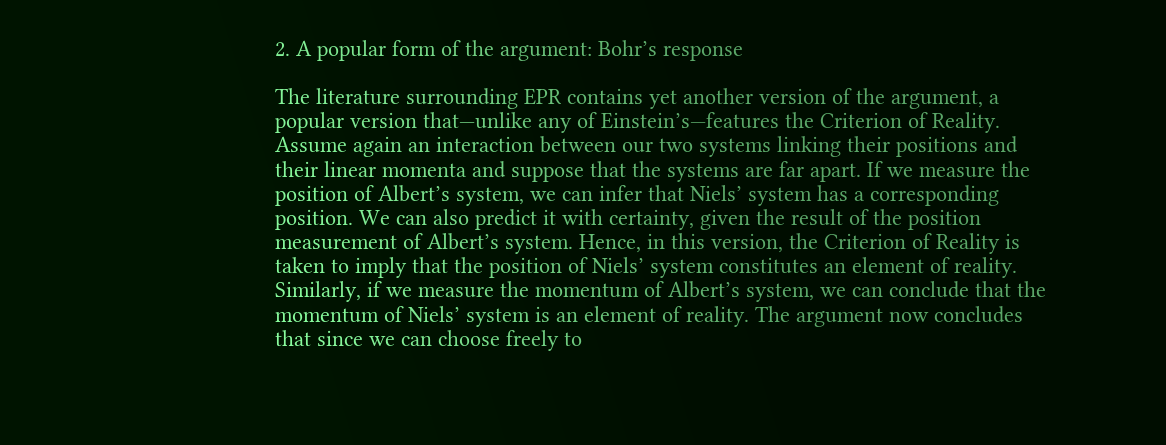2. A popular form of the argument: Bohr’s response

The literature surrounding EPR contains yet another version of the argument, a popular version that—unlike any of Einstein’s—features the Criterion of Reality. Assume again an interaction between our two systems linking their positions and their linear momenta and suppose that the systems are far apart. If we measure the position of Albert’s system, we can infer that Niels’ system has a corresponding position. We can also predict it with certainty, given the result of the position measurement of Albert’s system. Hence, in this version, the Criterion of Reality is taken to imply that the position of Niels’ system constitutes an element of reality. Similarly, if we measure the momentum of Albert’s system, we can conclude that the momentum of Niels’ system is an element of reality. The argument now concludes that since we can choose freely to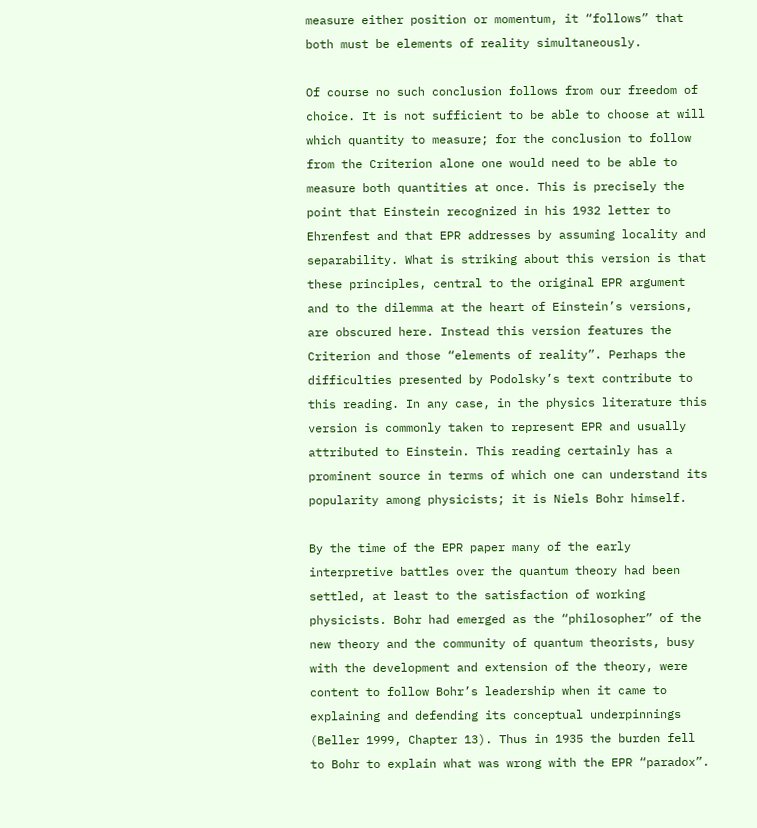measure either position or momentum, it “follows” that both must be elements of reality simultaneously.

Of course no such conclusion follows from our freedom of choice. It is not sufficient to be able to choose at will which quantity to measure; for the conclusion to follow from the Criterion alone one would need to be able to measure both quantities at once. This is precisely the point that Einstein recognized in his 1932 letter to Ehrenfest and that EPR addresses by assuming locality and separability. What is striking about this version is that these principles, central to the original EPR argument and to the dilemma at the heart of Einstein’s versions, are obscured here. Instead this version features the Criterion and those “elements of reality”. Perhaps the difficulties presented by Podolsky’s text contribute to this reading. In any case, in the physics literature this version is commonly taken to represent EPR and usually attributed to Einstein. This reading certainly has a prominent source in terms of which one can understand its popularity among physicists; it is Niels Bohr himself.

By the time of the EPR paper many of the early interpretive battles over the quantum theory had been settled, at least to the satisfaction of working physicists. Bohr had emerged as the “philosopher” of the new theory and the community of quantum theorists, busy with the development and extension of the theory, were content to follow Bohr’s leadership when it came to explaining and defending its conceptual underpinnings (Beller 1999, Chapter 13). Thus in 1935 the burden fell to Bohr to explain what was wrong with the EPR “paradox”.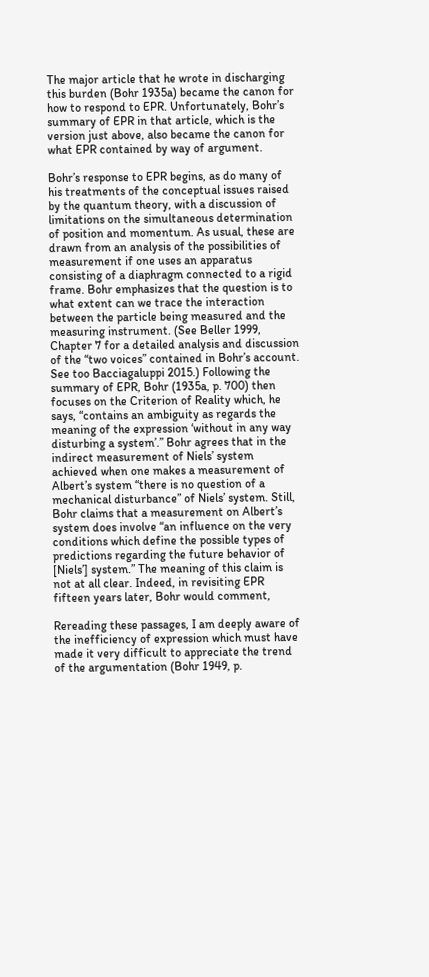The major article that he wrote in discharging this burden (Bohr 1935a) became the canon for how to respond to EPR. Unfortunately, Bohr’s summary of EPR in that article, which is the version just above, also became the canon for what EPR contained by way of argument.

Bohr’s response to EPR begins, as do many of his treatments of the conceptual issues raised by the quantum theory, with a discussion of limitations on the simultaneous determination of position and momentum. As usual, these are drawn from an analysis of the possibilities of measurement if one uses an apparatus consisting of a diaphragm connected to a rigid frame. Bohr emphasizes that the question is to what extent can we trace the interaction between the particle being measured and the measuring instrument. (See Beller 1999, Chapter 7 for a detailed analysis and discussion of the “two voices” contained in Bohr’s account. See too Bacciagaluppi 2015.) Following the summary of EPR, Bohr (1935a, p. 700) then focuses on the Criterion of Reality which, he says, “contains an ambiguity as regards the meaning of the expression ‘without in any way disturbing a system’.” Bohr agrees that in the indirect measurement of Niels’ system achieved when one makes a measurement of Albert’s system “there is no question of a mechanical disturbance” of Niels’ system. Still, Bohr claims that a measurement on Albert’s system does involve “an influence on the very conditions which define the possible types of predictions regarding the future behavior of [Niels’] system.” The meaning of this claim is not at all clear. Indeed, in revisiting EPR fifteen years later, Bohr would comment,

Rereading these passages, I am deeply aware of the inefficiency of expression which must have made it very difficult to appreciate the trend of the argumentation (Bohr 1949, p.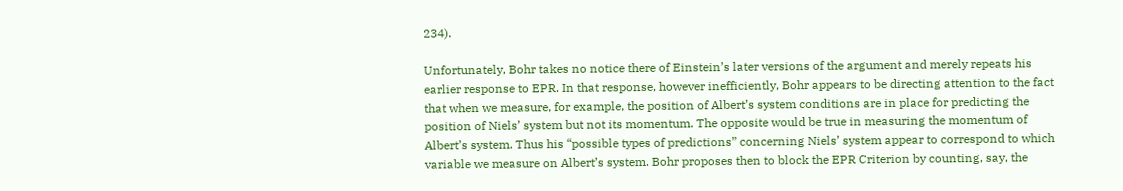234).

Unfortunately, Bohr takes no notice there of Einstein’s later versions of the argument and merely repeats his earlier response to EPR. In that response, however inefficiently, Bohr appears to be directing attention to the fact that when we measure, for example, the position of Albert’s system conditions are in place for predicting the position of Niels’ system but not its momentum. The opposite would be true in measuring the momentum of Albert’s system. Thus his “possible types of predictions” concerning Niels’ system appear to correspond to which variable we measure on Albert’s system. Bohr proposes then to block the EPR Criterion by counting, say, the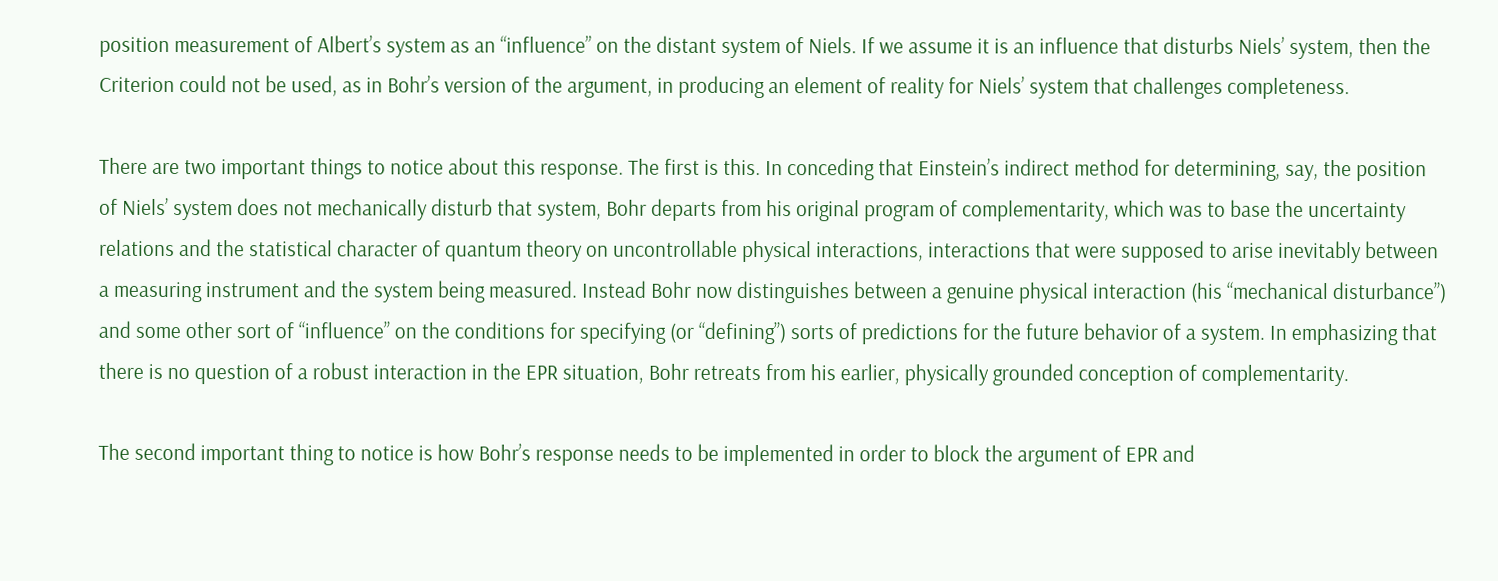position measurement of Albert’s system as an “influence” on the distant system of Niels. If we assume it is an influence that disturbs Niels’ system, then the Criterion could not be used, as in Bohr’s version of the argument, in producing an element of reality for Niels’ system that challenges completeness.

There are two important things to notice about this response. The first is this. In conceding that Einstein’s indirect method for determining, say, the position of Niels’ system does not mechanically disturb that system, Bohr departs from his original program of complementarity, which was to base the uncertainty relations and the statistical character of quantum theory on uncontrollable physical interactions, interactions that were supposed to arise inevitably between a measuring instrument and the system being measured. Instead Bohr now distinguishes between a genuine physical interaction (his “mechanical disturbance”) and some other sort of “influence” on the conditions for specifying (or “defining”) sorts of predictions for the future behavior of a system. In emphasizing that there is no question of a robust interaction in the EPR situation, Bohr retreats from his earlier, physically grounded conception of complementarity.

The second important thing to notice is how Bohr’s response needs to be implemented in order to block the argument of EPR and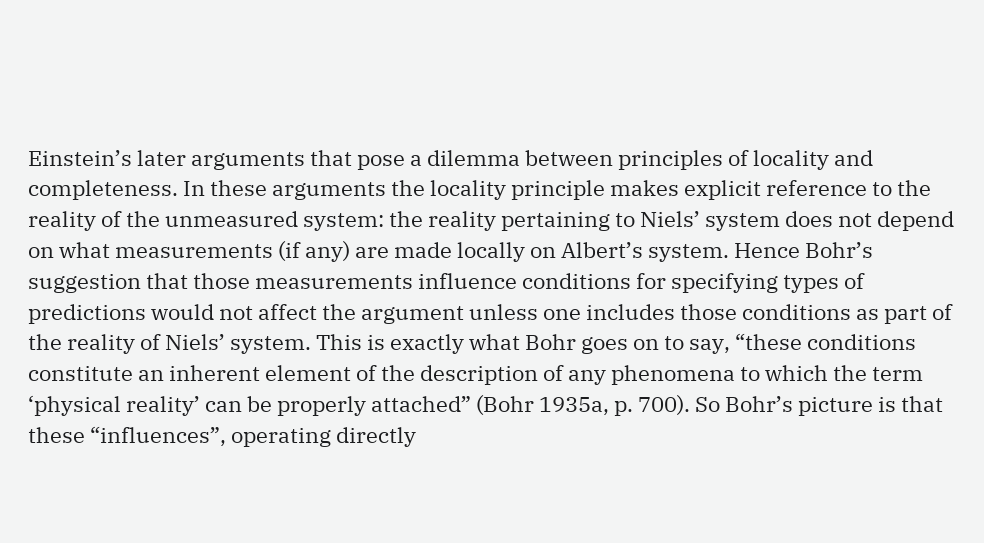Einstein’s later arguments that pose a dilemma between principles of locality and completeness. In these arguments the locality principle makes explicit reference to the reality of the unmeasured system: the reality pertaining to Niels’ system does not depend on what measurements (if any) are made locally on Albert’s system. Hence Bohr’s suggestion that those measurements influence conditions for specifying types of predictions would not affect the argument unless one includes those conditions as part of the reality of Niels’ system. This is exactly what Bohr goes on to say, “these conditions constitute an inherent element of the description of any phenomena to which the term ‘physical reality’ can be properly attached” (Bohr 1935a, p. 700). So Bohr’s picture is that these “influences”, operating directly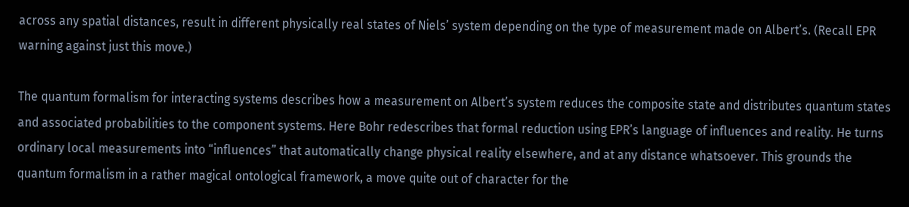across any spatial distances, result in different physically real states of Niels’ system depending on the type of measurement made on Albert’s. (Recall EPR warning against just this move.)

The quantum formalism for interacting systems describes how a measurement on Albert’s system reduces the composite state and distributes quantum states and associated probabilities to the component systems. Here Bohr redescribes that formal reduction using EPR’s language of influences and reality. He turns ordinary local measurements into “influences” that automatically change physical reality elsewhere, and at any distance whatsoever. This grounds the quantum formalism in a rather magical ontological framework, a move quite out of character for the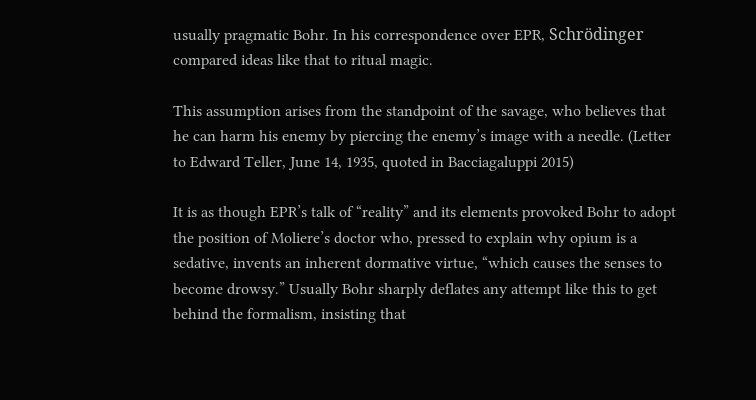usually pragmatic Bohr. In his correspondence over EPR, Schrödinger compared ideas like that to ritual magic.

This assumption arises from the standpoint of the savage, who believes that he can harm his enemy by piercing the enemy’s image with a needle. (Letter to Edward Teller, June 14, 1935, quoted in Bacciagaluppi 2015)

It is as though EPR’s talk of “reality” and its elements provoked Bohr to adopt the position of Moliere’s doctor who, pressed to explain why opium is a sedative, invents an inherent dormative virtue, “which causes the senses to become drowsy.” Usually Bohr sharply deflates any attempt like this to get behind the formalism, insisting that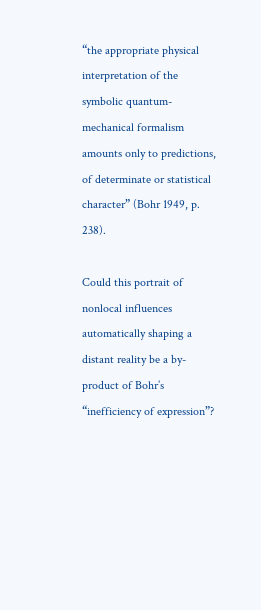“the appropriate physical interpretation of the symbolic quantum-mechanical formalism amounts only to predictions, of determinate or statistical character” (Bohr 1949, p. 238).

Could this portrait of nonlocal influences automatically shaping a distant reality be a by-product of Bohr’s “inefficiency of expression”?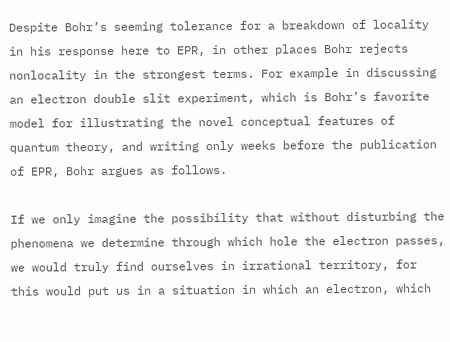Despite Bohr’s seeming tolerance for a breakdown of locality in his response here to EPR, in other places Bohr rejects nonlocality in the strongest terms. For example in discussing an electron double slit experiment, which is Bohr’s favorite model for illustrating the novel conceptual features of quantum theory, and writing only weeks before the publication of EPR, Bohr argues as follows.

If we only imagine the possibility that without disturbing the phenomena we determine through which hole the electron passes, we would truly find ourselves in irrational territory, for this would put us in a situation in which an electron, which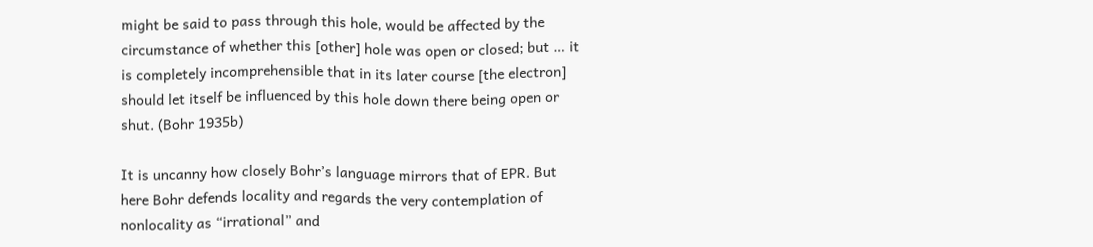might be said to pass through this hole, would be affected by the circumstance of whether this [other] hole was open or closed; but … it is completely incomprehensible that in its later course [the electron] should let itself be influenced by this hole down there being open or shut. (Bohr 1935b)

It is uncanny how closely Bohr’s language mirrors that of EPR. But here Bohr defends locality and regards the very contemplation of nonlocality as “irrational” and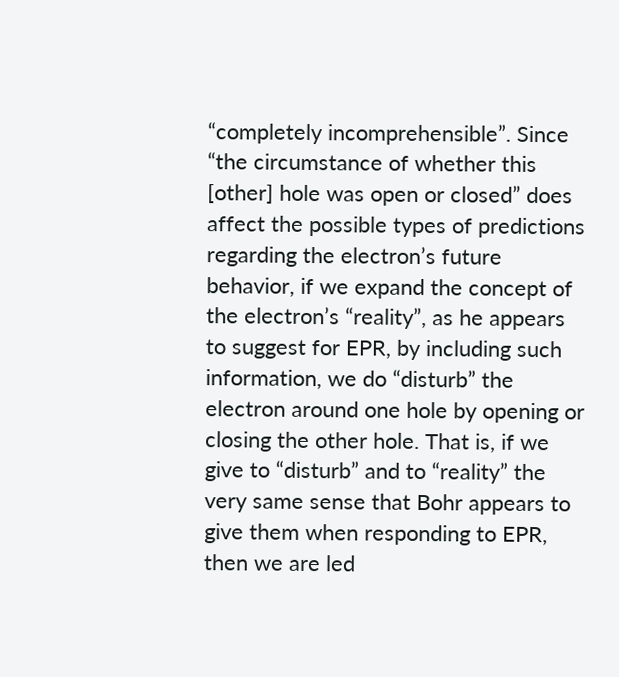“completely incomprehensible”. Since “the circumstance of whether this [other] hole was open or closed” does affect the possible types of predictions regarding the electron’s future behavior, if we expand the concept of the electron’s “reality”, as he appears to suggest for EPR, by including such information, we do “disturb” the electron around one hole by opening or closing the other hole. That is, if we give to “disturb” and to “reality” the very same sense that Bohr appears to give them when responding to EPR, then we are led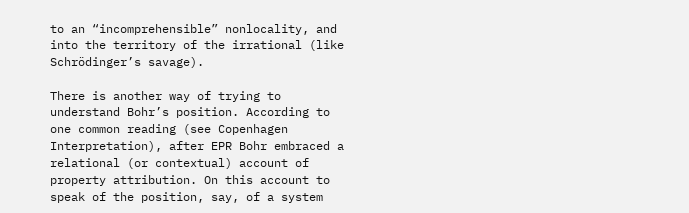to an “incomprehensible” nonlocality, and into the territory of the irrational (like Schrödinger’s savage).

There is another way of trying to understand Bohr’s position. According to one common reading (see Copenhagen Interpretation), after EPR Bohr embraced a relational (or contextual) account of property attribution. On this account to speak of the position, say, of a system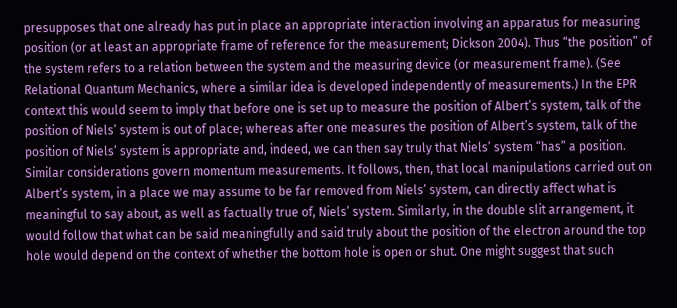presupposes that one already has put in place an appropriate interaction involving an apparatus for measuring position (or at least an appropriate frame of reference for the measurement; Dickson 2004). Thus “the position” of the system refers to a relation between the system and the measuring device (or measurement frame). (See Relational Quantum Mechanics, where a similar idea is developed independently of measurements.) In the EPR context this would seem to imply that before one is set up to measure the position of Albert’s system, talk of the position of Niels’ system is out of place; whereas after one measures the position of Albert’s system, talk of the position of Niels’ system is appropriate and, indeed, we can then say truly that Niels’ system “has” a position. Similar considerations govern momentum measurements. It follows, then, that local manipulations carried out on Albert’s system, in a place we may assume to be far removed from Niels’ system, can directly affect what is meaningful to say about, as well as factually true of, Niels’ system. Similarly, in the double slit arrangement, it would follow that what can be said meaningfully and said truly about the position of the electron around the top hole would depend on the context of whether the bottom hole is open or shut. One might suggest that such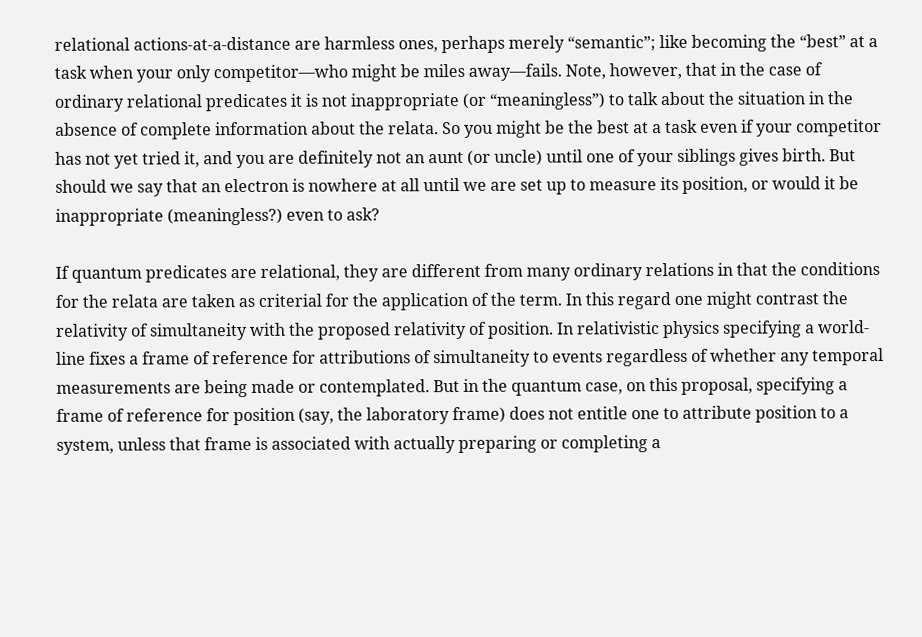relational actions-at-a-distance are harmless ones, perhaps merely “semantic”; like becoming the “best” at a task when your only competitor—who might be miles away—fails. Note, however, that in the case of ordinary relational predicates it is not inappropriate (or “meaningless”) to talk about the situation in the absence of complete information about the relata. So you might be the best at a task even if your competitor has not yet tried it, and you are definitely not an aunt (or uncle) until one of your siblings gives birth. But should we say that an electron is nowhere at all until we are set up to measure its position, or would it be inappropriate (meaningless?) even to ask?

If quantum predicates are relational, they are different from many ordinary relations in that the conditions for the relata are taken as criterial for the application of the term. In this regard one might contrast the relativity of simultaneity with the proposed relativity of position. In relativistic physics specifying a world-line fixes a frame of reference for attributions of simultaneity to events regardless of whether any temporal measurements are being made or contemplated. But in the quantum case, on this proposal, specifying a frame of reference for position (say, the laboratory frame) does not entitle one to attribute position to a system, unless that frame is associated with actually preparing or completing a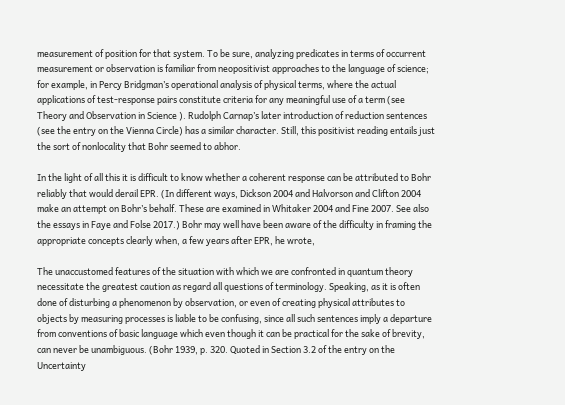measurement of position for that system. To be sure, analyzing predicates in terms of occurrent measurement or observation is familiar from neopositivist approaches to the language of science; for example, in Percy Bridgman’s operational analysis of physical terms, where the actual applications of test-response pairs constitute criteria for any meaningful use of a term (see Theory and Observation in Science ). Rudolph Carnap’s later introduction of reduction sentences (see the entry on the Vienna Circle) has a similar character. Still, this positivist reading entails just the sort of nonlocality that Bohr seemed to abhor.

In the light of all this it is difficult to know whether a coherent response can be attributed to Bohr reliably that would derail EPR. (In different ways, Dickson 2004 and Halvorson and Clifton 2004 make an attempt on Bohr’s behalf. These are examined in Whitaker 2004 and Fine 2007. See also the essays in Faye and Folse 2017.) Bohr may well have been aware of the difficulty in framing the appropriate concepts clearly when, a few years after EPR, he wrote,

The unaccustomed features of the situation with which we are confronted in quantum theory necessitate the greatest caution as regard all questions of terminology. Speaking, as it is often done of disturbing a phenomenon by observation, or even of creating physical attributes to objects by measuring processes is liable to be confusing, since all such sentences imply a departure from conventions of basic language which even though it can be practical for the sake of brevity, can never be unambiguous. (Bohr 1939, p. 320. Quoted in Section 3.2 of the entry on the Uncertainty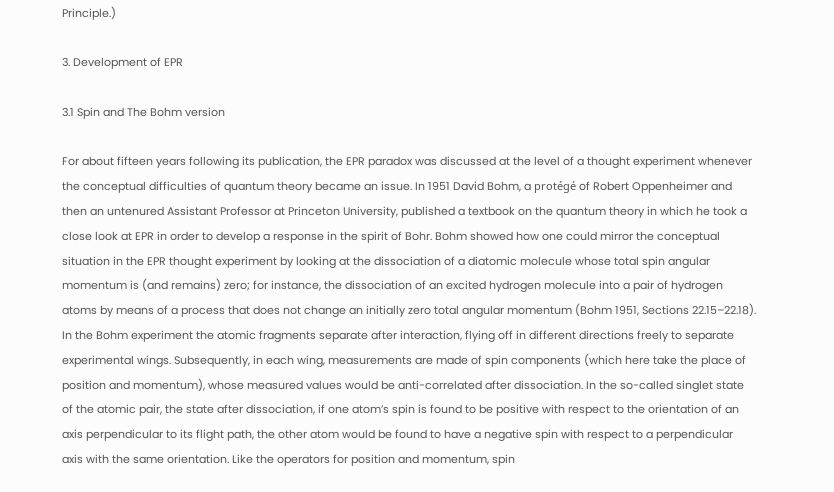Principle.)

3. Development of EPR

3.1 Spin and The Bohm version

For about fifteen years following its publication, the EPR paradox was discussed at the level of a thought experiment whenever the conceptual difficulties of quantum theory became an issue. In 1951 David Bohm, a protégé of Robert Oppenheimer and then an untenured Assistant Professor at Princeton University, published a textbook on the quantum theory in which he took a close look at EPR in order to develop a response in the spirit of Bohr. Bohm showed how one could mirror the conceptual situation in the EPR thought experiment by looking at the dissociation of a diatomic molecule whose total spin angular momentum is (and remains) zero; for instance, the dissociation of an excited hydrogen molecule into a pair of hydrogen atoms by means of a process that does not change an initially zero total angular momentum (Bohm 1951, Sections 22.15–22.18). In the Bohm experiment the atomic fragments separate after interaction, flying off in different directions freely to separate experimental wings. Subsequently, in each wing, measurements are made of spin components (which here take the place of position and momentum), whose measured values would be anti-correlated after dissociation. In the so-called singlet state of the atomic pair, the state after dissociation, if one atom’s spin is found to be positive with respect to the orientation of an axis perpendicular to its flight path, the other atom would be found to have a negative spin with respect to a perpendicular axis with the same orientation. Like the operators for position and momentum, spin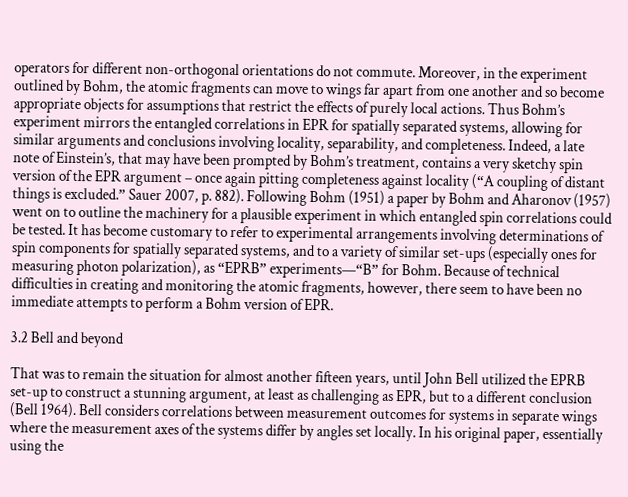operators for different non-orthogonal orientations do not commute. Moreover, in the experiment outlined by Bohm, the atomic fragments can move to wings far apart from one another and so become appropriate objects for assumptions that restrict the effects of purely local actions. Thus Bohm’s experiment mirrors the entangled correlations in EPR for spatially separated systems, allowing for similar arguments and conclusions involving locality, separability, and completeness. Indeed, a late note of Einstein’s, that may have been prompted by Bohm’s treatment, contains a very sketchy spin version of the EPR argument – once again pitting completeness against locality (“A coupling of distant things is excluded.” Sauer 2007, p. 882). Following Bohm (1951) a paper by Bohm and Aharonov (1957) went on to outline the machinery for a plausible experiment in which entangled spin correlations could be tested. It has become customary to refer to experimental arrangements involving determinations of spin components for spatially separated systems, and to a variety of similar set-ups (especially ones for measuring photon polarization), as “EPRB” experiments—“B” for Bohm. Because of technical difficulties in creating and monitoring the atomic fragments, however, there seem to have been no immediate attempts to perform a Bohm version of EPR.

3.2 Bell and beyond

That was to remain the situation for almost another fifteen years, until John Bell utilized the EPRB set-up to construct a stunning argument, at least as challenging as EPR, but to a different conclusion (Bell 1964). Bell considers correlations between measurement outcomes for systems in separate wings where the measurement axes of the systems differ by angles set locally. In his original paper, essentially using the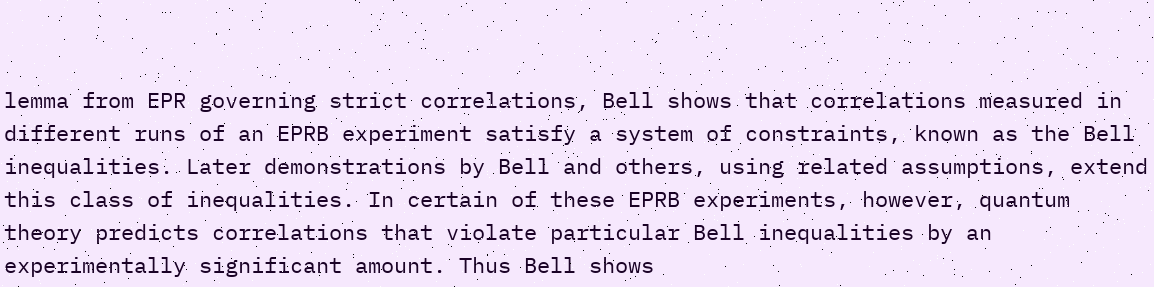lemma from EPR governing strict correlations, Bell shows that correlations measured in different runs of an EPRB experiment satisfy a system of constraints, known as the Bell inequalities. Later demonstrations by Bell and others, using related assumptions, extend this class of inequalities. In certain of these EPRB experiments, however, quantum theory predicts correlations that violate particular Bell inequalities by an experimentally significant amount. Thus Bell shows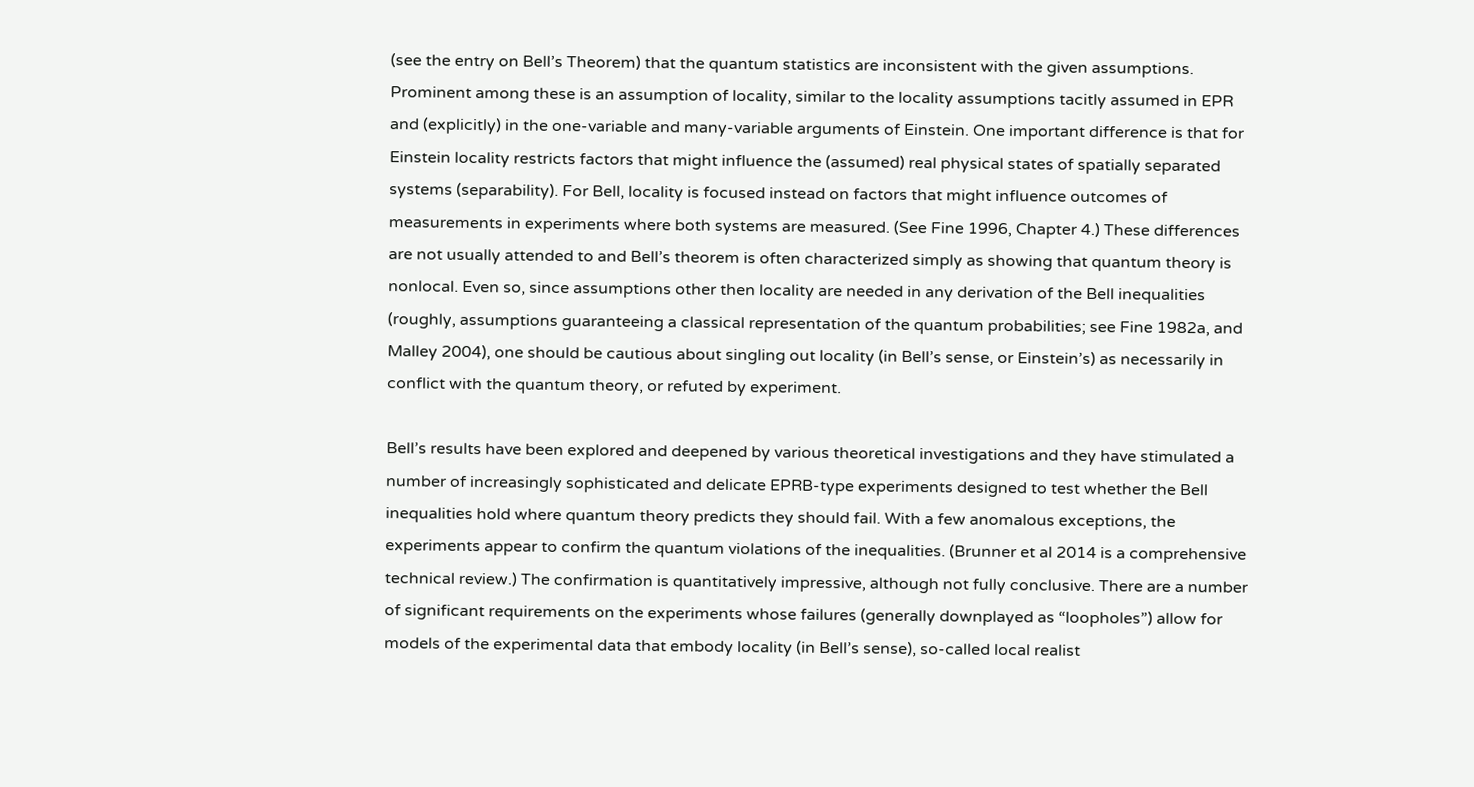(see the entry on Bell’s Theorem) that the quantum statistics are inconsistent with the given assumptions. Prominent among these is an assumption of locality, similar to the locality assumptions tacitly assumed in EPR and (explicitly) in the one-variable and many-variable arguments of Einstein. One important difference is that for Einstein locality restricts factors that might influence the (assumed) real physical states of spatially separated systems (separability). For Bell, locality is focused instead on factors that might influence outcomes of measurements in experiments where both systems are measured. (See Fine 1996, Chapter 4.) These differences are not usually attended to and Bell’s theorem is often characterized simply as showing that quantum theory is nonlocal. Even so, since assumptions other then locality are needed in any derivation of the Bell inequalities (roughly, assumptions guaranteeing a classical representation of the quantum probabilities; see Fine 1982a, and Malley 2004), one should be cautious about singling out locality (in Bell’s sense, or Einstein’s) as necessarily in conflict with the quantum theory, or refuted by experiment.

Bell’s results have been explored and deepened by various theoretical investigations and they have stimulated a number of increasingly sophisticated and delicate EPRB-type experiments designed to test whether the Bell inequalities hold where quantum theory predicts they should fail. With a few anomalous exceptions, the experiments appear to confirm the quantum violations of the inequalities. (Brunner et al 2014 is a comprehensive technical review.) The confirmation is quantitatively impressive, although not fully conclusive. There are a number of significant requirements on the experiments whose failures (generally downplayed as “loopholes”) allow for models of the experimental data that embody locality (in Bell’s sense), so-called local realist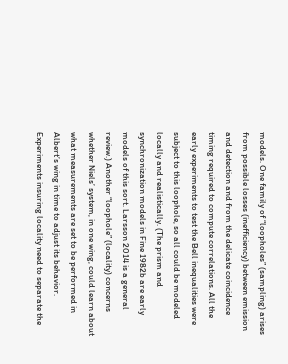models. One family of “loopholes” (sampling) arises from possible losses (inefficiency) between emission and detection and from the delicate coincidence timing required to compute correlations. All the early experiments to test the Bell inequalities were subject to this loophole, so all could be modeled locally and realistically. (The prism and synchronization models in Fine 1982b are early models of this sort. Larsson 2014 is a general review.) Another “loophole” (locality) concerns whether Niels’ system, in one wing, could learn about what measurements are set to be performed in Albert’s wing in time to adjust its behavior. Experiments insuring locality need to separate the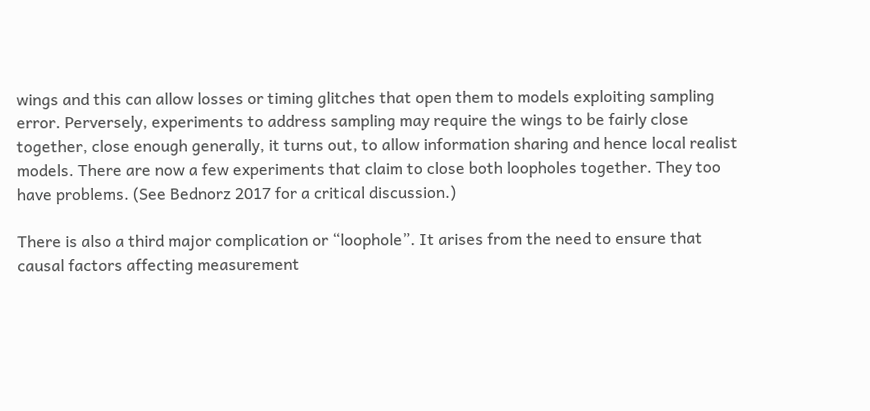wings and this can allow losses or timing glitches that open them to models exploiting sampling error. Perversely, experiments to address sampling may require the wings to be fairly close together, close enough generally, it turns out, to allow information sharing and hence local realist models. There are now a few experiments that claim to close both loopholes together. They too have problems. (See Bednorz 2017 for a critical discussion.)

There is also a third major complication or “loophole”. It arises from the need to ensure that causal factors affecting measurement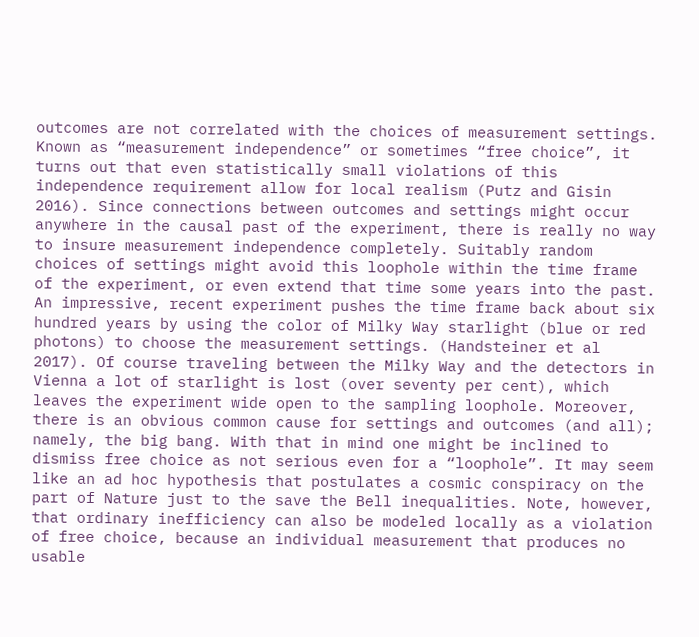outcomes are not correlated with the choices of measurement settings. Known as “measurement independence” or sometimes “free choice”, it turns out that even statistically small violations of this independence requirement allow for local realism (Putz and Gisin 2016). Since connections between outcomes and settings might occur anywhere in the causal past of the experiment, there is really no way to insure measurement independence completely. Suitably random choices of settings might avoid this loophole within the time frame of the experiment, or even extend that time some years into the past. An impressive, recent experiment pushes the time frame back about six hundred years by using the color of Milky Way starlight (blue or red photons) to choose the measurement settings. (Handsteiner et al 2017). Of course traveling between the Milky Way and the detectors in Vienna a lot of starlight is lost (over seventy per cent), which leaves the experiment wide open to the sampling loophole. Moreover, there is an obvious common cause for settings and outcomes (and all); namely, the big bang. With that in mind one might be inclined to dismiss free choice as not serious even for a “loophole”. It may seem like an ad hoc hypothesis that postulates a cosmic conspiracy on the part of Nature just to the save the Bell inequalities. Note, however, that ordinary inefficiency can also be modeled locally as a violation of free choice, because an individual measurement that produces no usable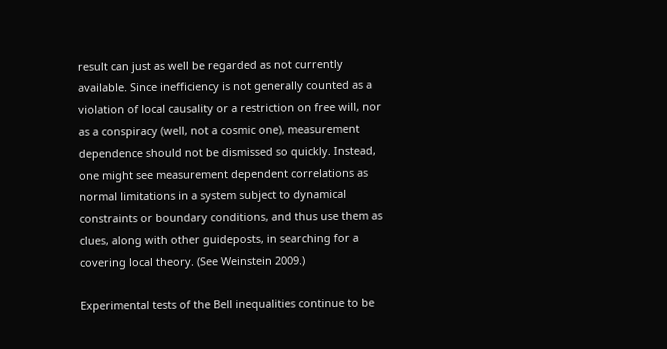result can just as well be regarded as not currently available. Since inefficiency is not generally counted as a violation of local causality or a restriction on free will, nor as a conspiracy (well, not a cosmic one), measurement dependence should not be dismissed so quickly. Instead, one might see measurement dependent correlations as normal limitations in a system subject to dynamical constraints or boundary conditions, and thus use them as clues, along with other guideposts, in searching for a covering local theory. (See Weinstein 2009.)

Experimental tests of the Bell inequalities continue to be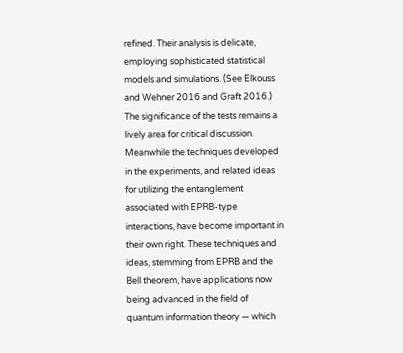refined. Their analysis is delicate, employing sophisticated statistical models and simulations. (See Elkouss and Wehner 2016 and Graft 2016.) The significance of the tests remains a lively area for critical discussion. Meanwhile the techniques developed in the experiments, and related ideas for utilizing the entanglement associated with EPRB-type interactions, have become important in their own right. These techniques and ideas, stemming from EPRB and the Bell theorem, have applications now being advanced in the field of quantum information theory — which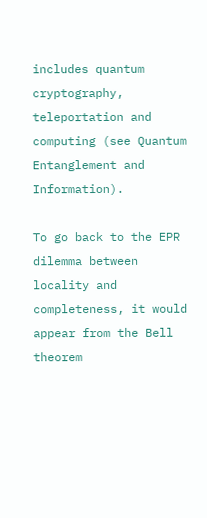includes quantum cryptography, teleportation and computing (see Quantum Entanglement and Information).

To go back to the EPR dilemma between locality and completeness, it would appear from the Bell theorem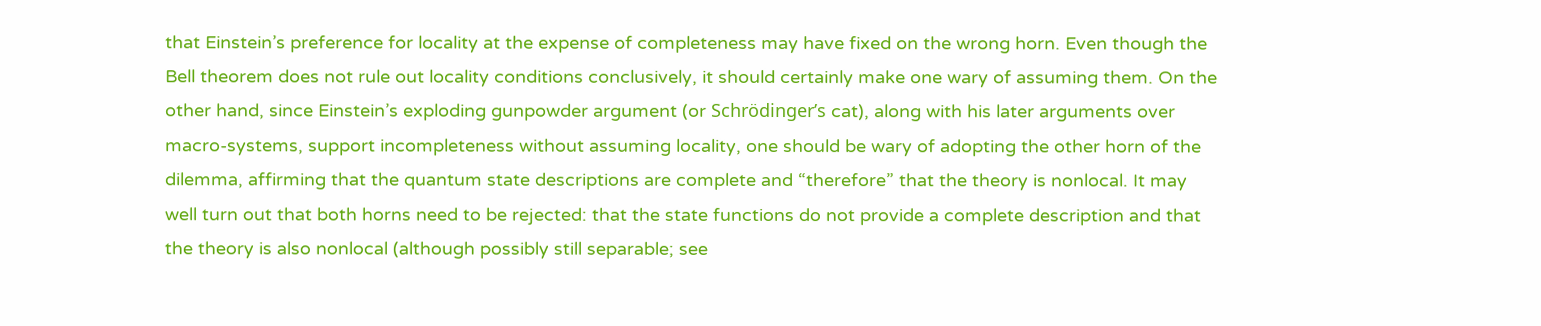that Einstein’s preference for locality at the expense of completeness may have fixed on the wrong horn. Even though the Bell theorem does not rule out locality conditions conclusively, it should certainly make one wary of assuming them. On the other hand, since Einstein’s exploding gunpowder argument (or Schrödinger’s cat), along with his later arguments over macro-systems, support incompleteness without assuming locality, one should be wary of adopting the other horn of the dilemma, affirming that the quantum state descriptions are complete and “therefore” that the theory is nonlocal. It may well turn out that both horns need to be rejected: that the state functions do not provide a complete description and that the theory is also nonlocal (although possibly still separable; see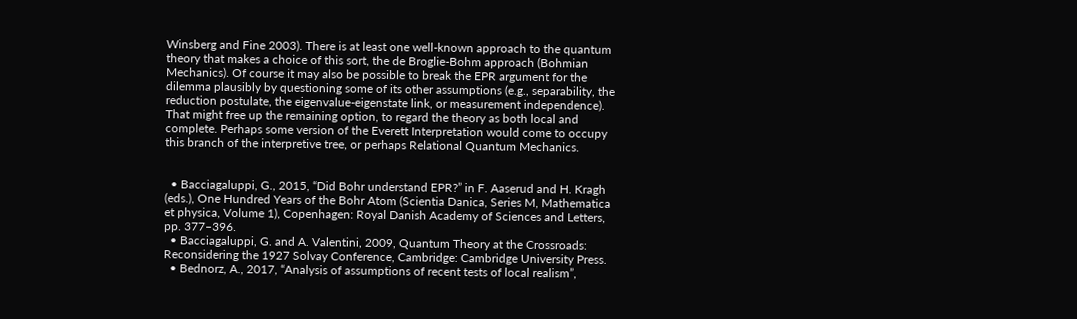Winsberg and Fine 2003). There is at least one well-known approach to the quantum theory that makes a choice of this sort, the de Broglie-Bohm approach (Bohmian Mechanics). Of course it may also be possible to break the EPR argument for the dilemma plausibly by questioning some of its other assumptions (e.g., separability, the reduction postulate, the eigenvalue-eigenstate link, or measurement independence). That might free up the remaining option, to regard the theory as both local and complete. Perhaps some version of the Everett Interpretation would come to occupy this branch of the interpretive tree, or perhaps Relational Quantum Mechanics.


  • Bacciagaluppi, G., 2015, “Did Bohr understand EPR?” in F. Aaserud and H. Kragh (eds.), One Hundred Years of the Bohr Atom (Scientia Danica, Series M, Mathematica et physica, Volume 1), Copenhagen: Royal Danish Academy of Sciences and Letters, pp. 377–396.
  • Bacciagaluppi, G. and A. Valentini, 2009, Quantum Theory at the Crossroads: Reconsidering the 1927 Solvay Conference, Cambridge: Cambridge University Press.
  • Bednorz, A., 2017, “Analysis of assumptions of recent tests of local realism”,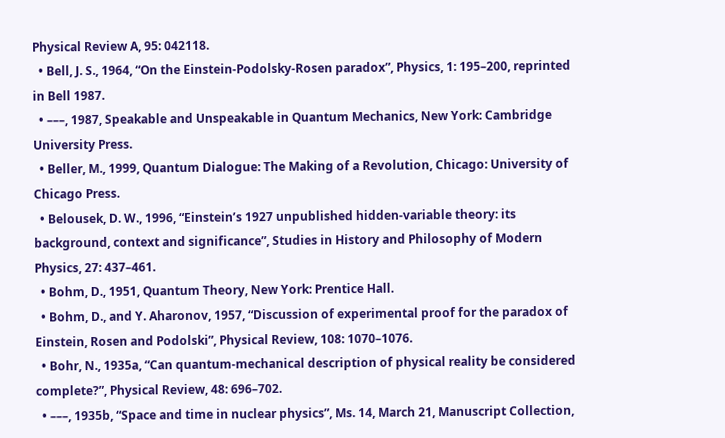Physical Review A, 95: 042118.
  • Bell, J. S., 1964, “On the Einstein-Podolsky-Rosen paradox”, Physics, 1: 195–200, reprinted in Bell 1987.
  • –––, 1987, Speakable and Unspeakable in Quantum Mechanics, New York: Cambridge University Press.
  • Beller, M., 1999, Quantum Dialogue: The Making of a Revolution, Chicago: University of Chicago Press.
  • Belousek, D. W., 1996, “Einstein’s 1927 unpublished hidden-variable theory: its background, context and significance”, Studies in History and Philosophy of Modern Physics, 27: 437–461.
  • Bohm, D., 1951, Quantum Theory, New York: Prentice Hall.
  • Bohm, D., and Y. Aharonov, 1957, “Discussion of experimental proof for the paradox of Einstein, Rosen and Podolski”, Physical Review, 108: 1070–1076.
  • Bohr, N., 1935a, “Can quantum-mechanical description of physical reality be considered complete?”, Physical Review, 48: 696–702.
  • –––, 1935b, “Space and time in nuclear physics”, Ms. 14, March 21, Manuscript Collection,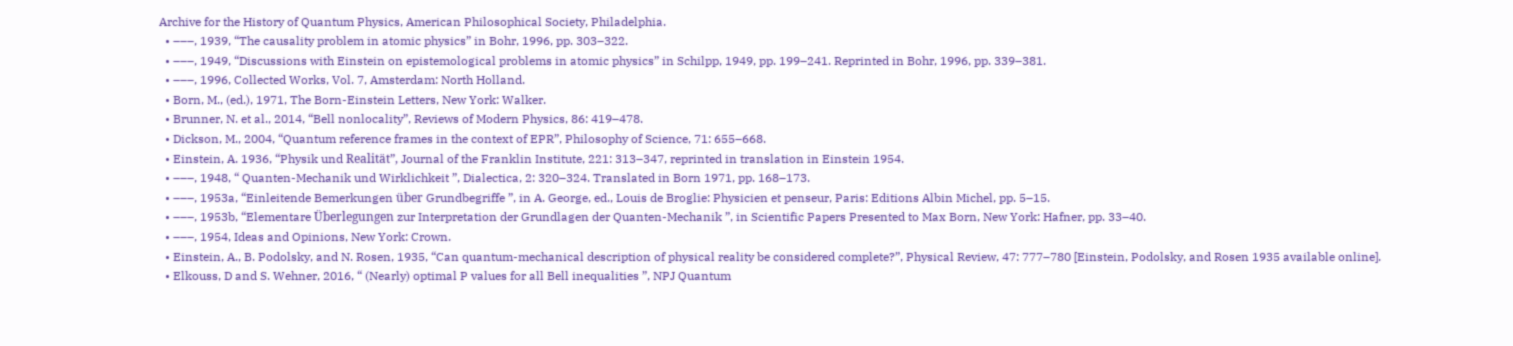Archive for the History of Quantum Physics, American Philosophical Society, Philadelphia.
  • –––, 1939, “The causality problem in atomic physics” in Bohr, 1996, pp. 303–322.
  • –––, 1949, “Discussions with Einstein on epistemological problems in atomic physics” in Schilpp, 1949, pp. 199–241. Reprinted in Bohr, 1996, pp. 339–381.
  • –––, 1996, Collected Works, Vol. 7, Amsterdam: North Holland.
  • Born, M., (ed.), 1971, The Born-Einstein Letters, New York: Walker.
  • Brunner, N. et al., 2014, “Bell nonlocality”, Reviews of Modern Physics, 86: 419–478.
  • Dickson, M., 2004, “Quantum reference frames in the context of EPR”, Philosophy of Science, 71: 655–668.
  • Einstein, A. 1936, “Physik und Realität”, Journal of the Franklin Institute, 221: 313–347, reprinted in translation in Einstein 1954.
  • –––, 1948, “ Quanten-Mechanik und Wirklichkeit ”, Dialectica, 2: 320–324. Translated in Born 1971, pp. 168–173.
  • –––, 1953a, “Einleitende Bemerkungen über Grundbegriffe ”, in A. George, ed., Louis de Broglie: Physicien et penseur, Paris: Editions Albin Michel, pp. 5–15.
  • –––, 1953b, “Elementare Überlegungen zur Interpretation der Grundlagen der Quanten-Mechanik ”, in Scientific Papers Presented to Max Born, New York: Hafner, pp. 33–40.
  • –––, 1954, Ideas and Opinions, New York: Crown.
  • Einstein, A., B. Podolsky, and N. Rosen, 1935, “Can quantum-mechanical description of physical reality be considered complete?”, Physical Review, 47: 777–780 [Einstein, Podolsky, and Rosen 1935 available online].
  • Elkouss, D and S. Wehner, 2016, “ (Nearly) optimal P values for all Bell inequalities ”, NPJ Quantum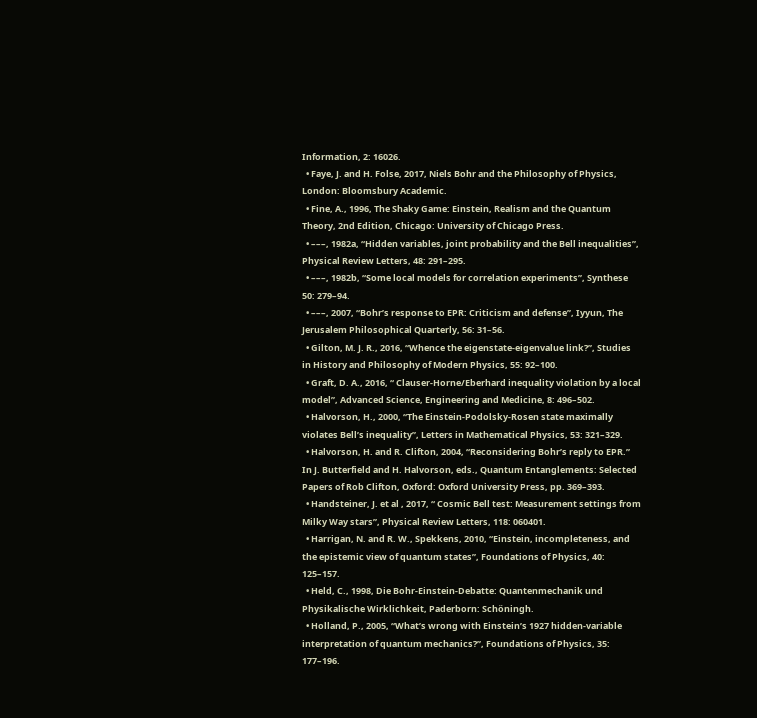Information, 2: 16026.
  • Faye, J. and H. Folse, 2017, Niels Bohr and the Philosophy of Physics, London: Bloomsbury Academic.
  • Fine, A., 1996, The Shaky Game: Einstein, Realism and the Quantum Theory, 2nd Edition, Chicago: University of Chicago Press.
  • –––, 1982a, “Hidden variables, joint probability and the Bell inequalities”, Physical Review Letters, 48: 291–295.
  • –––, 1982b, “Some local models for correlation experiments”, Synthese 50: 279–94.
  • –––, 2007, “Bohr’s response to EPR: Criticism and defense”, Iyyun, The Jerusalem Philosophical Quarterly, 56: 31–56.
  • Gilton, M. J. R., 2016, “Whence the eigenstate-eigenvalue link?”, Studies in History and Philosophy of Modern Physics, 55: 92–100.
  • Graft, D. A., 2016, “ Clauser-Horne/Eberhard inequality violation by a local model”, Advanced Science, Engineering and Medicine, 8: 496–502.
  • Halvorson, H., 2000, “The Einstein-Podolsky-Rosen state maximally violates Bell’s inequality”, Letters in Mathematical Physics, 53: 321–329.
  • Halvorson, H. and R. Clifton, 2004, “Reconsidering Bohr’s reply to EPR.” In J. Butterfield and H. Halvorson, eds., Quantum Entanglements: Selected Papers of Rob Clifton, Oxford: Oxford University Press, pp. 369–393.
  • Handsteiner, J. et al , 2017, “ Cosmic Bell test: Measurement settings from Milky Way stars”, Physical Review Letters, 118: 060401.
  • Harrigan, N. and R. W., Spekkens, 2010, “Einstein, incompleteness, and the epistemic view of quantum states”, Foundations of Physics, 40: 125–157.
  • Held, C., 1998, Die Bohr-Einstein-Debatte: Quantenmechanik und Physikalische Wirklichkeit, Paderborn: Schöningh.
  • Holland, P., 2005, “What’s wrong with Einstein’s 1927 hidden-variable interpretation of quantum mechanics?”, Foundations of Physics, 35: 177–196.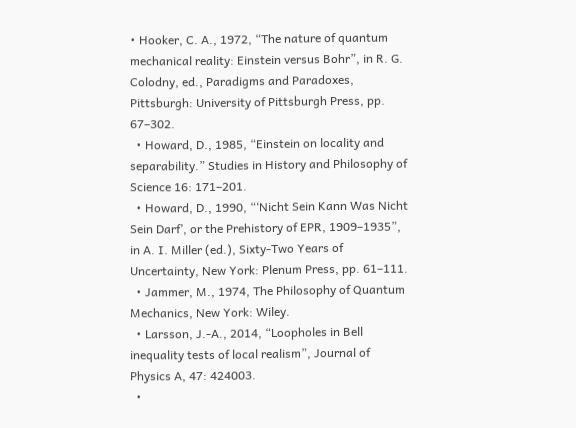• Hooker, C. A., 1972, “The nature of quantum mechanical reality: Einstein versus Bohr”, in R. G. Colodny, ed., Paradigms and Paradoxes, Pittsburgh: University of Pittsburgh Press, pp. 67–302.
  • Howard, D., 1985, “Einstein on locality and separability.” Studies in History and Philosophy of Science 16: 171–201.
  • Howard, D., 1990, “‘Nicht Sein Kann Was Nicht Sein Darf’, or the Prehistory of EPR, 1909–1935”, in A. I. Miller (ed.), Sixty-Two Years of Uncertainty, New York: Plenum Press, pp. 61–111.
  • Jammer, M., 1974, The Philosophy of Quantum Mechanics, New York: Wiley.
  • Larsson, J.-A., 2014, “Loopholes in Bell inequality tests of local realism”, Journal of Physics A, 47: 424003.
  •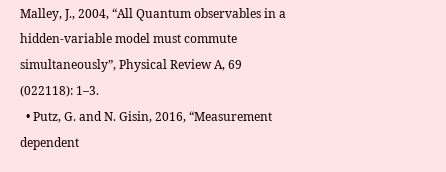Malley, J., 2004, “All Quantum observables in a hidden-variable model must commute simultaneously”, Physical Review A, 69 (022118): 1–3.
  • Putz, G. and N. Gisin, 2016, “Measurement dependent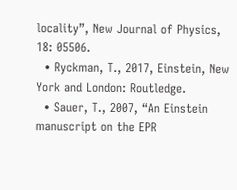locality”, New Journal of Physics, 18: 05506.
  • Ryckman, T., 2017, Einstein, New York and London: Routledge.
  • Sauer, T., 2007, “An Einstein manuscript on the EPR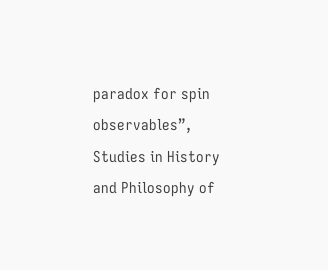paradox for spin observables”, Studies in History and Philosophy of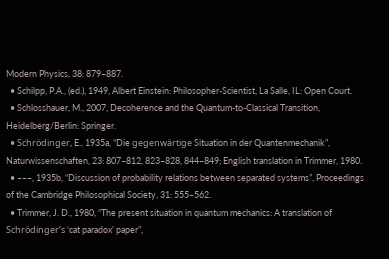Modern Physics, 38: 879–887.
  • Schilpp, P.A., (ed.), 1949, Albert Einstein: Philosopher-Scientist, La Salle, IL: Open Court.
  • Schlosshauer, M., 2007, Decoherence and the Quantum-to-Classical Transition, Heidelberg/Berlin: Springer.
  • Schrödinger, E., 1935a, “Die gegenwärtige Situation in der Quantenmechanik”, Naturwissenschaften, 23: 807–812, 823–828, 844–849; English translation in Trimmer, 1980.
  • –––, 1935b, “Discussion of probability relations between separated systems”, Proceedings of the Cambridge Philosophical Society, 31: 555–562.
  • Trimmer, J. D., 1980, “The present situation in quantum mechanics: A translation of Schrödinger’s ‘cat paradox’ paper”,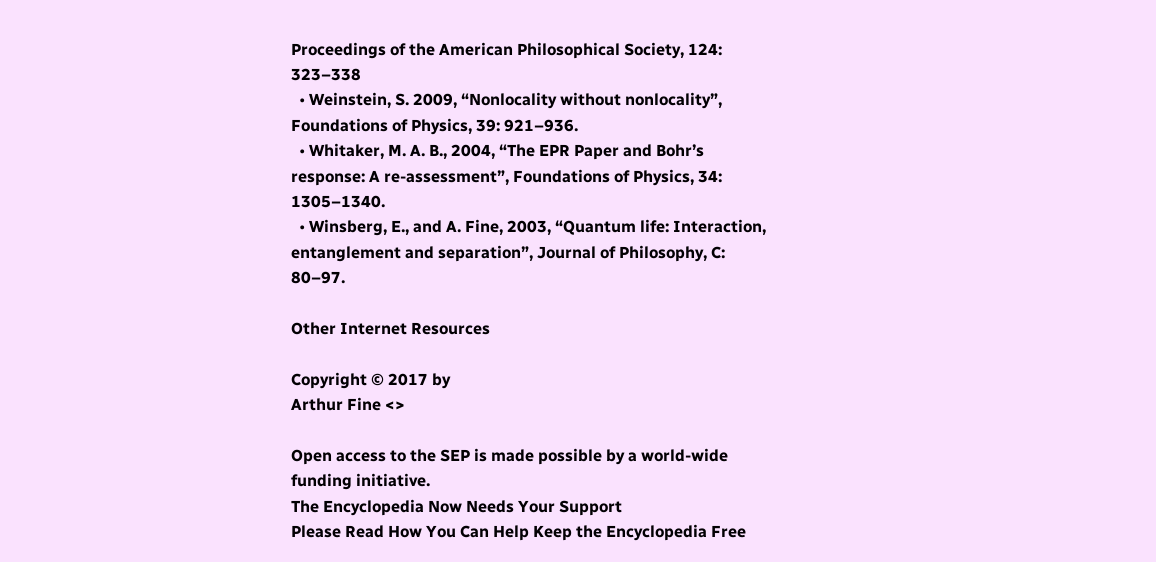Proceedings of the American Philosophical Society, 124: 323–338
  • Weinstein, S. 2009, “Nonlocality without nonlocality”, Foundations of Physics, 39: 921–936.
  • Whitaker, M. A. B., 2004, “The EPR Paper and Bohr’s response: A re-assessment”, Foundations of Physics, 34: 1305–1340.
  • Winsberg, E., and A. Fine, 2003, “Quantum life: Interaction, entanglement and separation”, Journal of Philosophy, C: 80–97.

Other Internet Resources

Copyright © 2017 by
Arthur Fine <>

Open access to the SEP is made possible by a world-wide funding initiative.
The Encyclopedia Now Needs Your Support
Please Read How You Can Help Keep the Encyclopedia Free